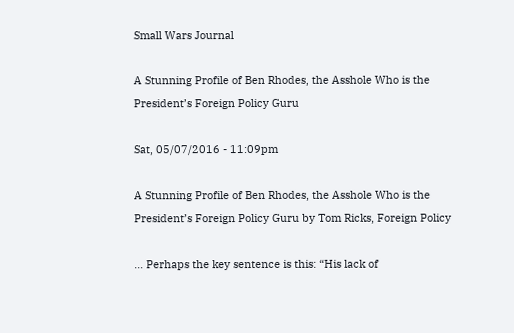Small Wars Journal

A Stunning Profile of Ben Rhodes, the Asshole Who is the President’s Foreign Policy Guru

Sat, 05/07/2016 - 11:09pm

A Stunning Profile of Ben Rhodes, the Asshole Who is the President’s Foreign Policy Guru by Tom Ricks, Foreign Policy

… Perhaps the key sentence is this: “His lack of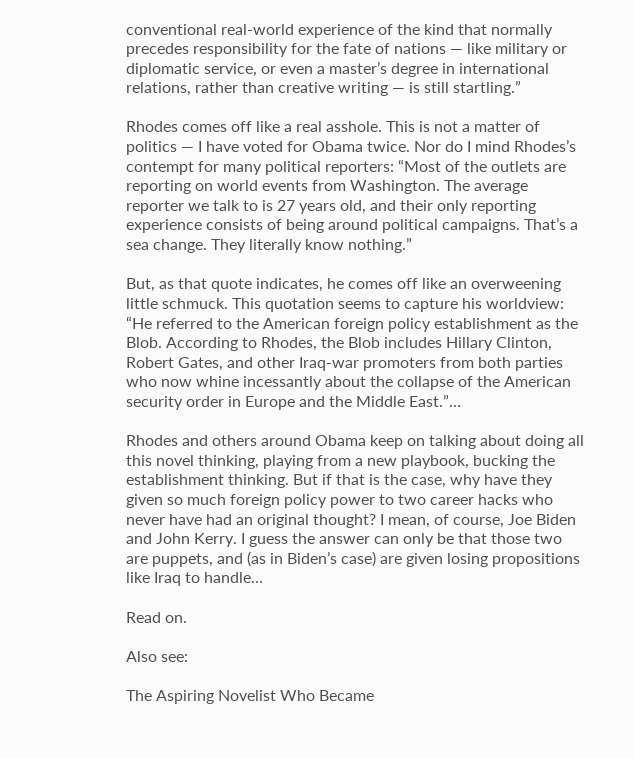conventional real-world experience of the kind that normally precedes responsibility for the fate of nations — like military or diplomatic service, or even a master’s degree in international relations, rather than creative writing — is still startling.”

Rhodes comes off like a real asshole. This is not a matter of politics — I have voted for Obama twice. Nor do I mind Rhodes’s contempt for many political reporters: “Most of the outlets are reporting on world events from Washington. The average reporter we talk to is 27 years old, and their only reporting experience consists of being around political campaigns. That’s a sea change. They literally know nothing.”

But, as that quote indicates, he comes off like an overweening little schmuck. This quotation seems to capture his worldview: “He referred to the American foreign policy establishment as the Blob. According to Rhodes, the Blob includes Hillary Clinton, Robert Gates, and other Iraq-war promoters from both parties who now whine incessantly about the collapse of the American security order in Europe and the Middle East.”…

Rhodes and others around Obama keep on talking about doing all this novel thinking, playing from a new playbook, bucking the establishment thinking. But if that is the case, why have they given so much foreign policy power to two career hacks who never have had an original thought? I mean, of course, Joe Biden and John Kerry. I guess the answer can only be that those two are puppets, and (as in Biden’s case) are given losing propositions like Iraq to handle…

Read on.

Also see:

The Aspiring Novelist Who Became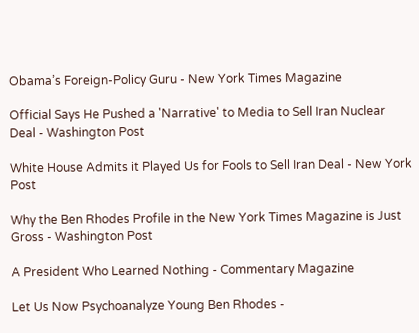Obama’s Foreign-Policy Guru - New York Times Magazine

Official Says He Pushed a 'Narrative' to Media to Sell Iran Nuclear Deal - Washington Post

White House Admits it Played Us for Fools to Sell Iran Deal - New York Post

Why the Ben Rhodes Profile in the New York Times Magazine is Just Gross - Washington Post

A President Who Learned Nothing - Commentary Magazine

Let Us Now Psychoanalyze Young Ben Rhodes -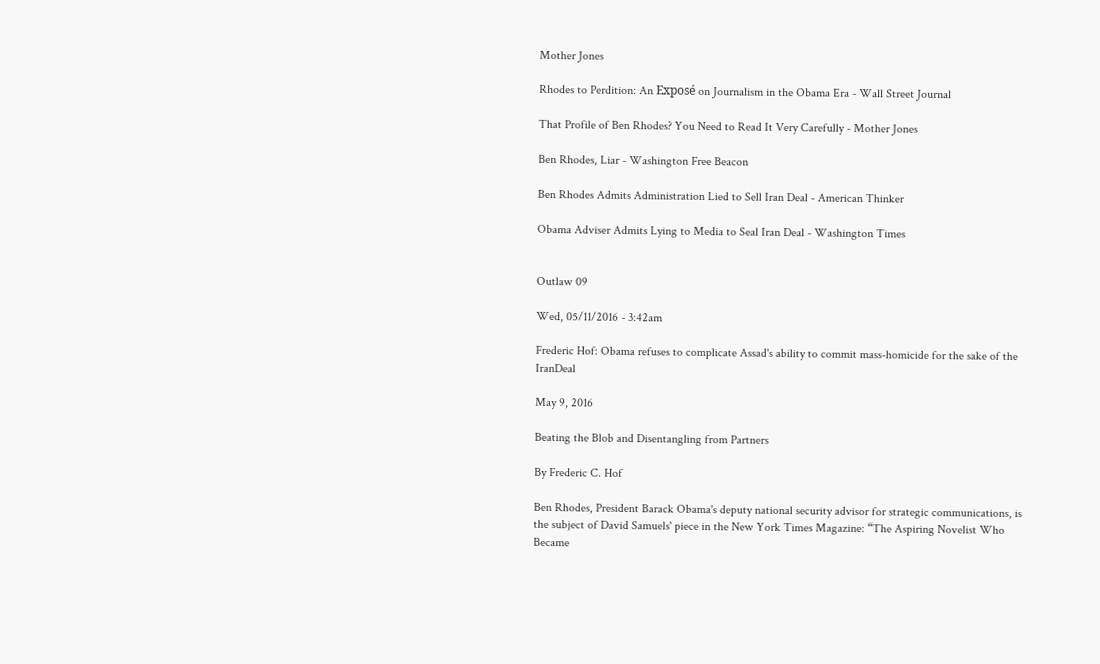Mother Jones

Rhodes to Perdition: An Exposé on Journalism in the Obama Era - Wall Street Journal

That Profile of Ben Rhodes? You Need to Read It Very Carefully - Mother Jones

Ben Rhodes, Liar - Washington Free Beacon

Ben Rhodes Admits Administration Lied to Sell Iran Deal - American Thinker

Obama Adviser Admits Lying to Media to Seal Iran Deal - Washington Times


Outlaw 09

Wed, 05/11/2016 - 3:42am

Frederic Hof: Obama refuses to complicate Assad's ability to commit mass-homicide for the sake of the IranDeal

May 9, 2016

Beating the Blob and Disentangling from Partners

By Frederic C. Hof

Ben Rhodes, President Barack Obama's deputy national security advisor for strategic communications, is the subject of David Samuels' piece in the New York Times Magazine: “The Aspiring Novelist Who Became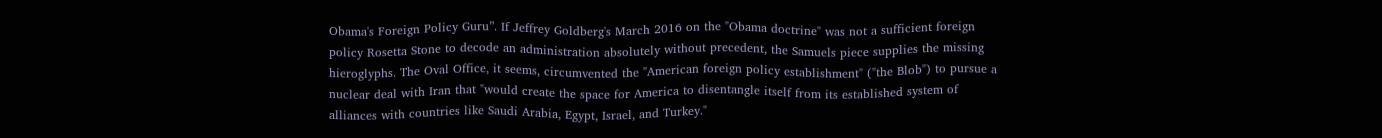Obama's Foreign Policy Guru”. If Jeffrey Goldberg's March 2016 on the "Obama doctrine" was not a sufficient foreign policy Rosetta Stone to decode an administration absolutely without precedent, the Samuels piece supplies the missing hieroglyphs. The Oval Office, it seems, circumvented the "American foreign policy establishment" ("the Blob") to pursue a nuclear deal with Iran that "would create the space for America to disentangle itself from its established system of alliances with countries like Saudi Arabia, Egypt, Israel, and Turkey."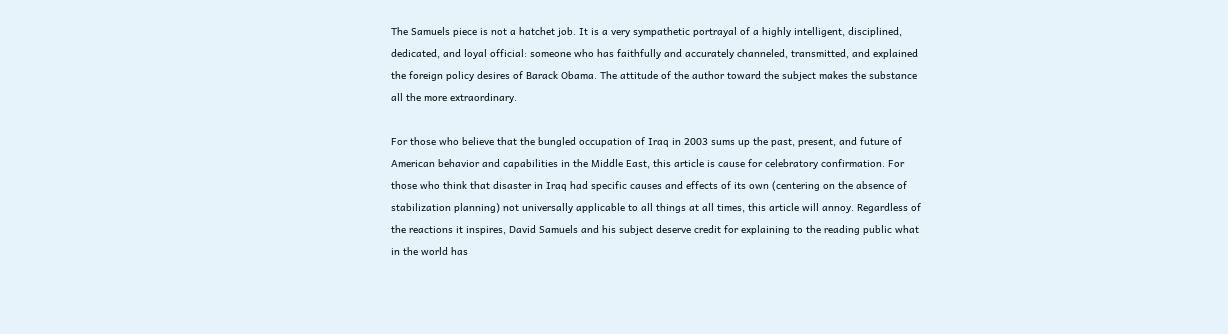The Samuels piece is not a hatchet job. It is a very sympathetic portrayal of a highly intelligent, disciplined, dedicated, and loyal official: someone who has faithfully and accurately channeled, transmitted, and explained the foreign policy desires of Barack Obama. The attitude of the author toward the subject makes the substance all the more extraordinary.

For those who believe that the bungled occupation of Iraq in 2003 sums up the past, present, and future of American behavior and capabilities in the Middle East, this article is cause for celebratory confirmation. For those who think that disaster in Iraq had specific causes and effects of its own (centering on the absence of stabilization planning) not universally applicable to all things at all times, this article will annoy. Regardless of the reactions it inspires, David Samuels and his subject deserve credit for explaining to the reading public what in the world has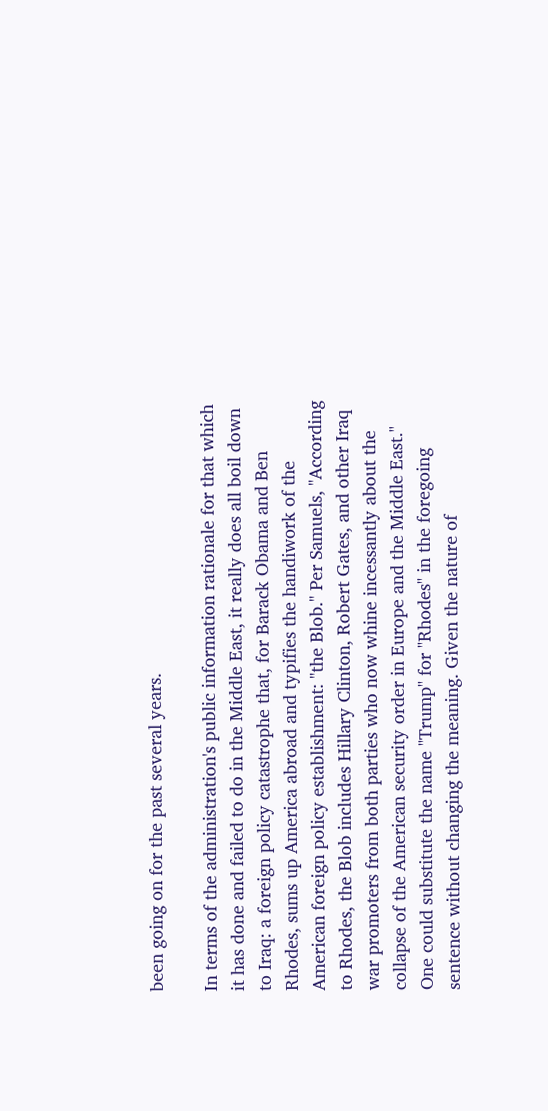been going on for the past several years.

In terms of the administration's public information rationale for that which it has done and failed to do in the Middle East, it really does all boil down to Iraq: a foreign policy catastrophe that, for Barack Obama and Ben Rhodes, sums up America abroad and typifies the handiwork of the American foreign policy establishment: "the Blob." Per Samuels, "According to Rhodes, the Blob includes Hillary Clinton, Robert Gates, and other Iraq war promoters from both parties who now whine incessantly about the collapse of the American security order in Europe and the Middle East." One could substitute the name "Trump" for "Rhodes" in the foregoing sentence without changing the meaning. Given the nature of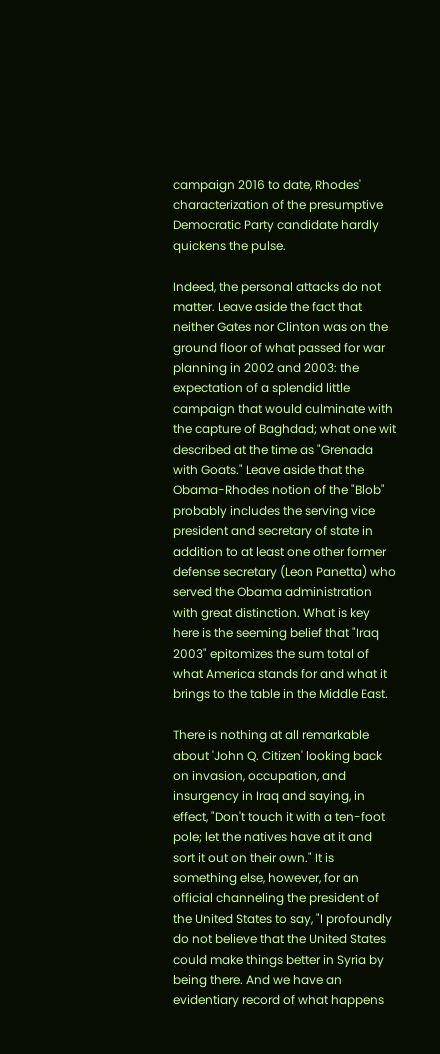campaign 2016 to date, Rhodes' characterization of the presumptive Democratic Party candidate hardly quickens the pulse.

Indeed, the personal attacks do not matter. Leave aside the fact that neither Gates nor Clinton was on the ground floor of what passed for war planning in 2002 and 2003: the expectation of a splendid little campaign that would culminate with the capture of Baghdad; what one wit described at the time as "Grenada with Goats." Leave aside that the Obama-Rhodes notion of the "Blob" probably includes the serving vice president and secretary of state in addition to at least one other former defense secretary (Leon Panetta) who served the Obama administration with great distinction. What is key here is the seeming belief that "Iraq 2003" epitomizes the sum total of what America stands for and what it brings to the table in the Middle East.

There is nothing at all remarkable about 'John Q. Citizen' looking back on invasion, occupation, and insurgency in Iraq and saying, in effect, "Don't touch it with a ten-foot pole; let the natives have at it and sort it out on their own." It is something else, however, for an official channeling the president of the United States to say, "I profoundly do not believe that the United States could make things better in Syria by being there. And we have an evidentiary record of what happens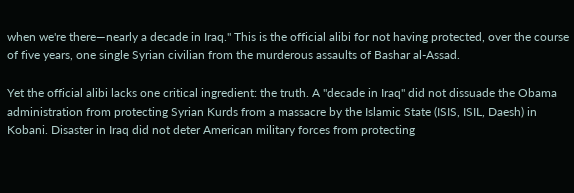when we're there—nearly a decade in Iraq." This is the official alibi for not having protected, over the course of five years, one single Syrian civilian from the murderous assaults of Bashar al-Assad.

Yet the official alibi lacks one critical ingredient: the truth. A "decade in Iraq" did not dissuade the Obama administration from protecting Syrian Kurds from a massacre by the Islamic State (ISIS, ISIL, Daesh) in Kobani. Disaster in Iraq did not deter American military forces from protecting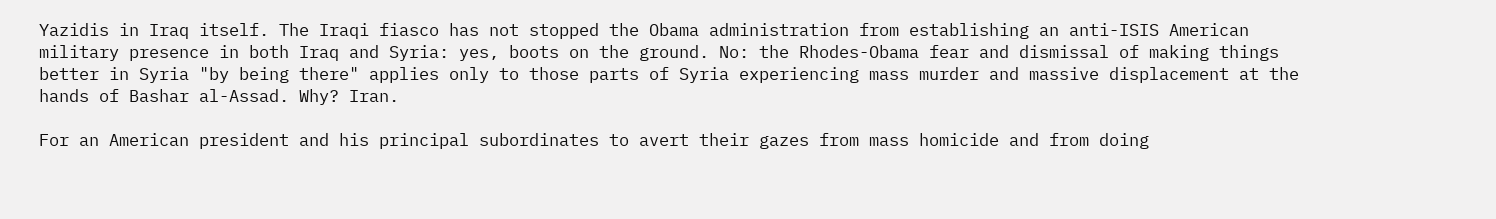Yazidis in Iraq itself. The Iraqi fiasco has not stopped the Obama administration from establishing an anti-ISIS American military presence in both Iraq and Syria: yes, boots on the ground. No: the Rhodes-Obama fear and dismissal of making things better in Syria "by being there" applies only to those parts of Syria experiencing mass murder and massive displacement at the hands of Bashar al-Assad. Why? Iran.

For an American president and his principal subordinates to avert their gazes from mass homicide and from doing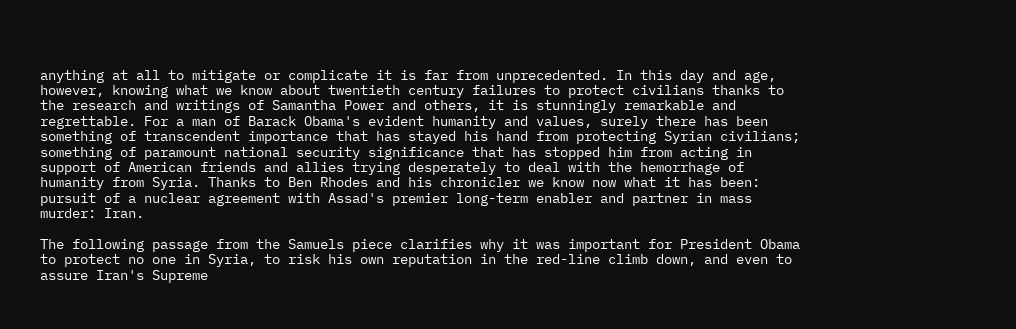anything at all to mitigate or complicate it is far from unprecedented. In this day and age, however, knowing what we know about twentieth century failures to protect civilians thanks to the research and writings of Samantha Power and others, it is stunningly remarkable and regrettable. For a man of Barack Obama's evident humanity and values, surely there has been something of transcendent importance that has stayed his hand from protecting Syrian civilians; something of paramount national security significance that has stopped him from acting in support of American friends and allies trying desperately to deal with the hemorrhage of humanity from Syria. Thanks to Ben Rhodes and his chronicler we know now what it has been: pursuit of a nuclear agreement with Assad's premier long-term enabler and partner in mass murder: Iran.

The following passage from the Samuels piece clarifies why it was important for President Obama to protect no one in Syria, to risk his own reputation in the red-line climb down, and even to assure Iran's Supreme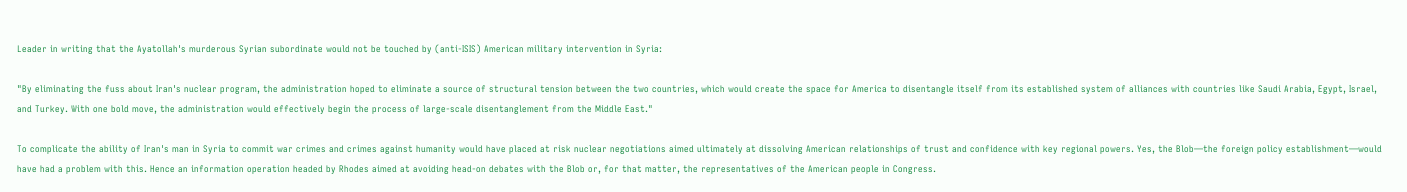Leader in writing that the Ayatollah's murderous Syrian subordinate would not be touched by (anti-ISIS) American military intervention in Syria:

"By eliminating the fuss about Iran's nuclear program, the administration hoped to eliminate a source of structural tension between the two countries, which would create the space for America to disentangle itself from its established system of alliances with countries like Saudi Arabia, Egypt, Israel, and Turkey. With one bold move, the administration would effectively begin the process of large-scale disentanglement from the Middle East."

To complicate the ability of Iran's man in Syria to commit war crimes and crimes against humanity would have placed at risk nuclear negotiations aimed ultimately at dissolving American relationships of trust and confidence with key regional powers. Yes, the Blob—the foreign policy establishment—would have had a problem with this. Hence an information operation headed by Rhodes aimed at avoiding head-on debates with the Blob or, for that matter, the representatives of the American people in Congress.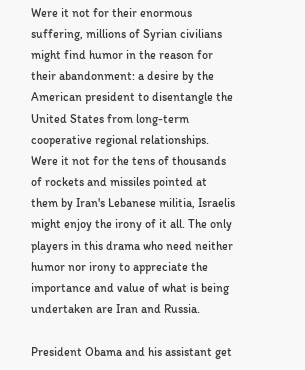Were it not for their enormous suffering, millions of Syrian civilians might find humor in the reason for their abandonment: a desire by the American president to disentangle the United States from long-term cooperative regional relationships. Were it not for the tens of thousands of rockets and missiles pointed at them by Iran's Lebanese militia, Israelis might enjoy the irony of it all. The only players in this drama who need neither humor nor irony to appreciate the importance and value of what is being undertaken are Iran and Russia.

President Obama and his assistant get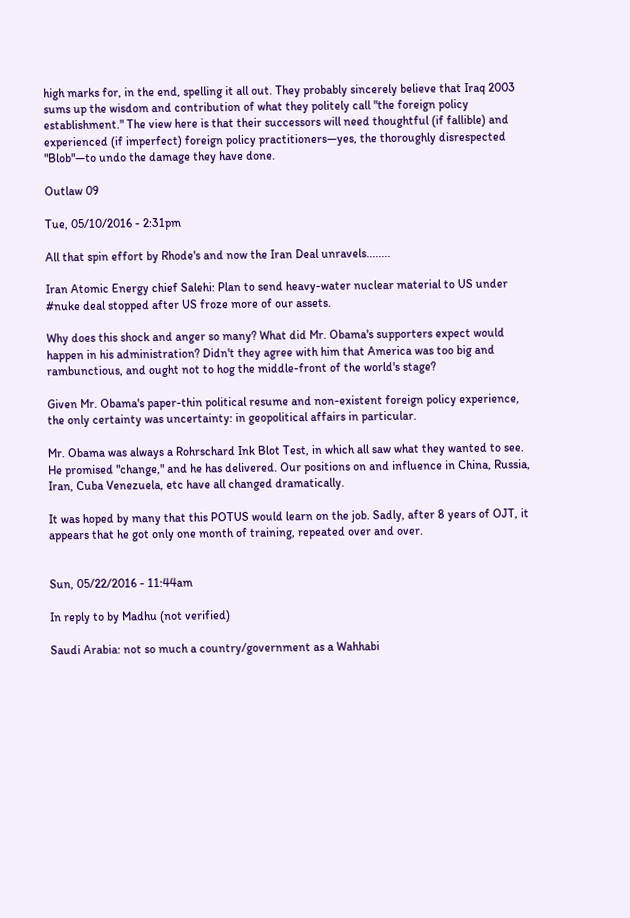high marks for, in the end, spelling it all out. They probably sincerely believe that Iraq 2003 sums up the wisdom and contribution of what they politely call "the foreign policy establishment." The view here is that their successors will need thoughtful (if fallible) and experienced (if imperfect) foreign policy practitioners—yes, the thoroughly disrespected "Blob"—to undo the damage they have done.

Outlaw 09

Tue, 05/10/2016 - 2:31pm

All that spin effort by Rhode's and now the Iran Deal unravels........

Iran Atomic Energy chief Salehi: Plan to send heavy-water nuclear material to US under #nuke deal stopped after US froze more of our assets.

Why does this shock and anger so many? What did Mr. Obama's supporters expect would happen in his administration? Didn't they agree with him that America was too big and rambunctious, and ought not to hog the middle-front of the world's stage?

Given Mr. Obama's paper-thin political resume and non-existent foreign policy experience, the only certainty was uncertainty: in geopolitical affairs in particular.

Mr. Obama was always a Rohrschard Ink Blot Test, in which all saw what they wanted to see. He promised "change," and he has delivered. Our positions on and influence in China, Russia, Iran, Cuba Venezuela, etc have all changed dramatically.

It was hoped by many that this POTUS would learn on the job. Sadly, after 8 years of OJT, it appears that he got only one month of training, repeated over and over.


Sun, 05/22/2016 - 11:44am

In reply to by Madhu (not verified)

Saudi Arabia: not so much a country/government as a Wahhabi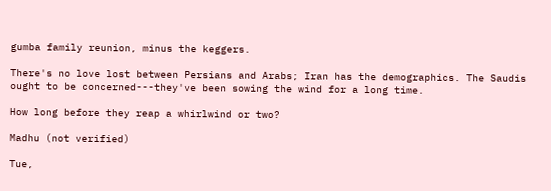gumba family reunion, minus the keggers.

There's no love lost between Persians and Arabs; Iran has the demographics. The Saudis ought to be concerned---they've been sowing the wind for a long time.

How long before they reap a whirlwind or two?

Madhu (not verified)

Tue,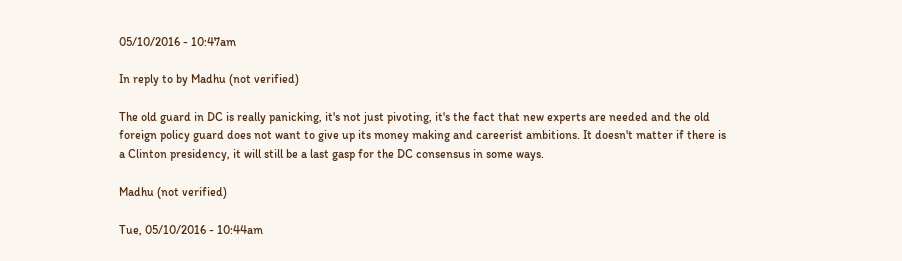05/10/2016 - 10:47am

In reply to by Madhu (not verified)

The old guard in DC is really panicking, it's not just pivoting, it's the fact that new experts are needed and the old foreign policy guard does not want to give up its money making and careerist ambitions. It doesn't matter if there is a Clinton presidency, it will still be a last gasp for the DC consensus in some ways.

Madhu (not verified)

Tue, 05/10/2016 - 10:44am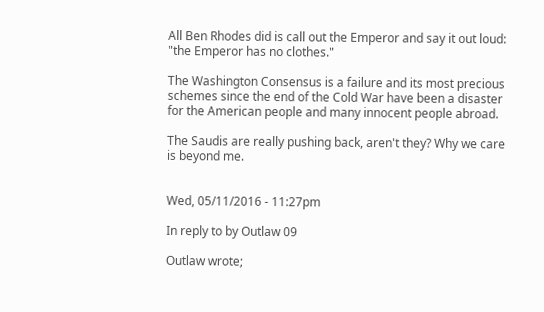All Ben Rhodes did is call out the Emperor and say it out loud: "the Emperor has no clothes."

The Washington Consensus is a failure and its most precious schemes since the end of the Cold War have been a disaster for the American people and many innocent people abroad.

The Saudis are really pushing back, aren't they? Why we care is beyond me.


Wed, 05/11/2016 - 11:27pm

In reply to by Outlaw 09

Outlaw wrote;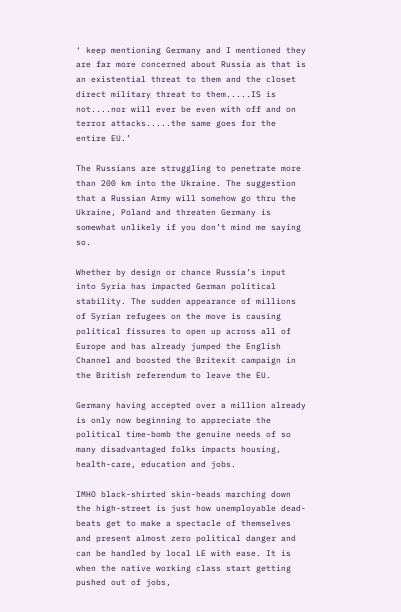‘ keep mentioning Germany and I mentioned they are far more concerned about Russia as that is an existential threat to them and the closet direct military threat to them.....IS is not....nor will ever be even with off and on terror attacks.....the same goes for the entire EU.’

The Russians are struggling to penetrate more than 200 km into the Ukraine. The suggestion that a Russian Army will somehow go thru the Ukraine, Poland and threaten Germany is somewhat unlikely if you don’t mind me saying so.

Whether by design or chance Russia’s input into Syria has impacted German political stability. The sudden appearance of millions of Syrian refugees on the move is causing political fissures to open up across all of Europe and has already jumped the English Channel and boosted the Britexit campaign in the British referendum to leave the EU.

Germany having accepted over a million already is only now beginning to appreciate the political time-bomb the genuine needs of so many disadvantaged folks impacts housing, health-care, education and jobs.

IMHO black-shirted skin-heads marching down the high-street is just how unemployable dead-beats get to make a spectacle of themselves and present almost zero political danger and can be handled by local LE with ease. It is when the native working class start getting pushed out of jobs,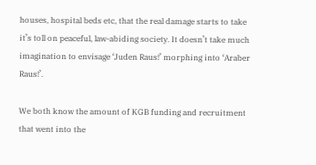houses, hospital beds etc, that the real damage starts to take it’s toll on peaceful, law-abiding society. It doesn’t take much imagination to envisage ‘Juden Raus!’ morphing into ‘Araber Raus!’.

We both know the amount of KGB funding and recruitment that went into the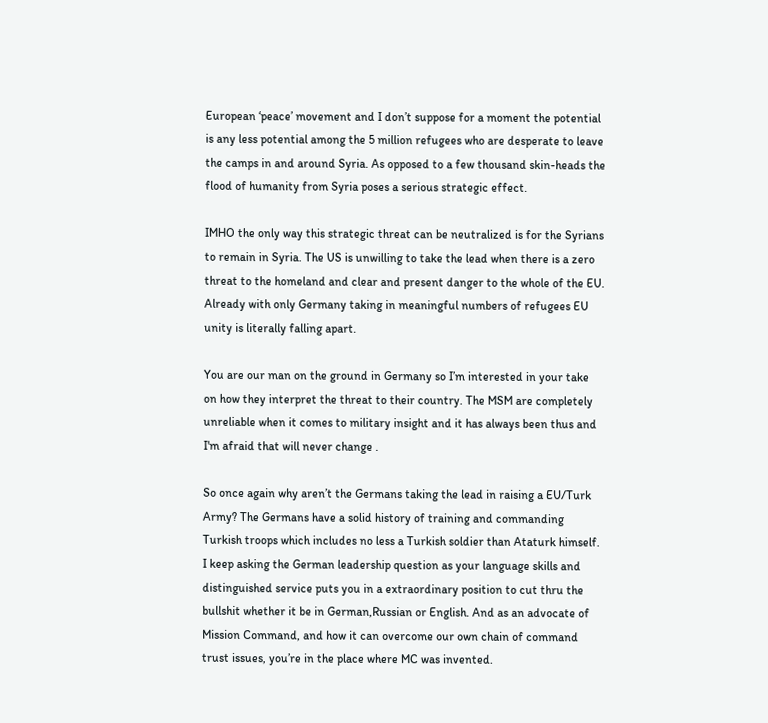European ‘peace’ movement and I don’t suppose for a moment the potential is any less potential among the 5 million refugees who are desperate to leave the camps in and around Syria. As opposed to a few thousand skin-heads the flood of humanity from Syria poses a serious strategic effect.

IMHO the only way this strategic threat can be neutralized is for the Syrians to remain in Syria. The US is unwilling to take the lead when there is a zero threat to the homeland and clear and present danger to the whole of the EU. Already with only Germany taking in meaningful numbers of refugees EU unity is literally falling apart.

You are our man on the ground in Germany so I’m interested in your take on how they interpret the threat to their country. The MSM are completely unreliable when it comes to military insight and it has always been thus and I'm afraid that will never change .

So once again why aren’t the Germans taking the lead in raising a EU/Turk Army? The Germans have a solid history of training and commanding Turkish troops which includes no less a Turkish soldier than Ataturk himself. I keep asking the German leadership question as your language skills and distinguished service puts you in a extraordinary position to cut thru the bullshit whether it be in German,Russian or English. And as an advocate of Mission Command, and how it can overcome our own chain of command trust issues, you’re in the place where MC was invented.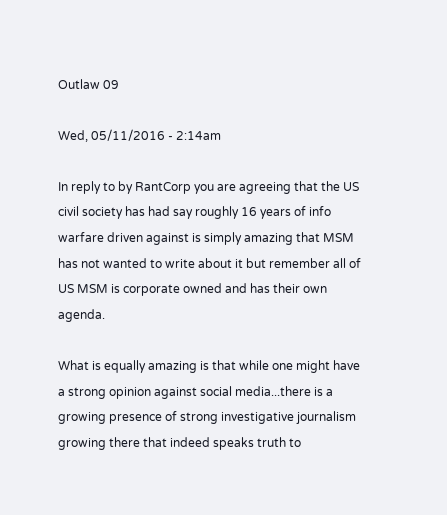Outlaw 09

Wed, 05/11/2016 - 2:14am

In reply to by RantCorp you are agreeing that the US civil society has had say roughly 16 years of info warfare driven against is simply amazing that MSM has not wanted to write about it but remember all of US MSM is corporate owned and has their own agenda.

What is equally amazing is that while one might have a strong opinion against social media...there is a growing presence of strong investigative journalism growing there that indeed speaks truth to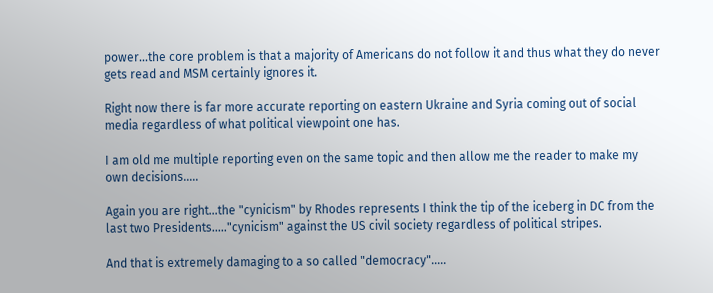power...the core problem is that a majority of Americans do not follow it and thus what they do never gets read and MSM certainly ignores it.

Right now there is far more accurate reporting on eastern Ukraine and Syria coming out of social media regardless of what political viewpoint one has.

I am old me multiple reporting even on the same topic and then allow me the reader to make my own decisions.....

Again you are right...the "cynicism" by Rhodes represents I think the tip of the iceberg in DC from the last two Presidents....."cynicism" against the US civil society regardless of political stripes.

And that is extremely damaging to a so called "democracy".....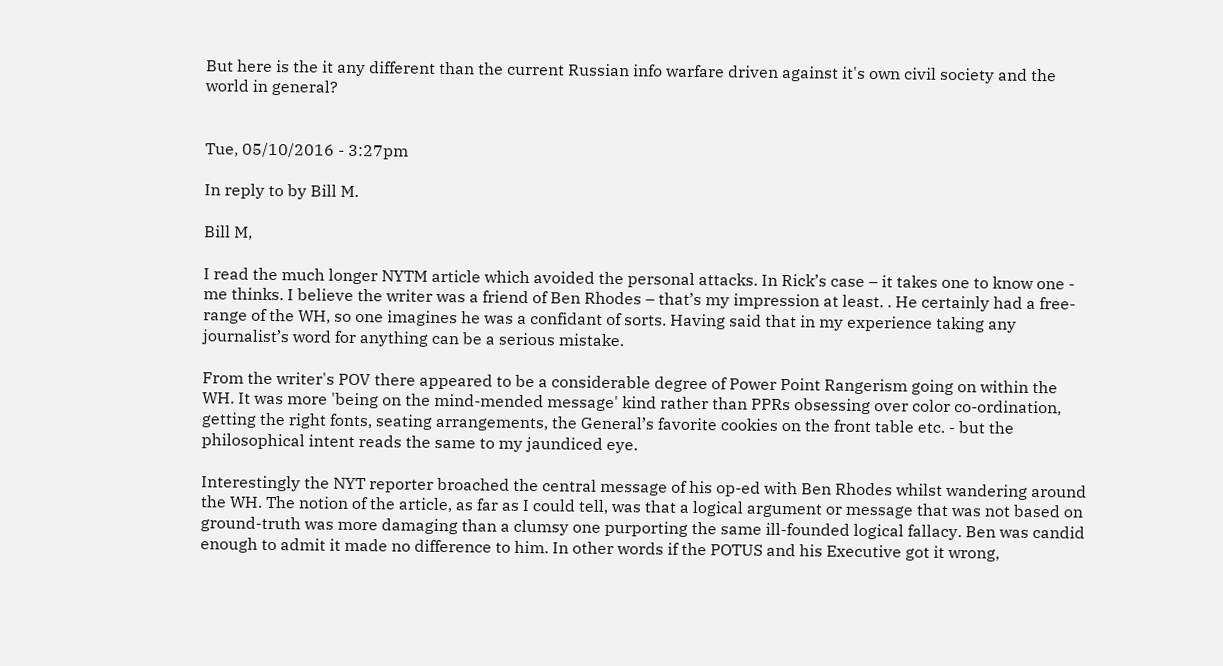But here is the it any different than the current Russian info warfare driven against it's own civil society and the world in general?


Tue, 05/10/2016 - 3:27pm

In reply to by Bill M.

Bill M,

I read the much longer NYTM article which avoided the personal attacks. In Rick’s case – it takes one to know one - me thinks. I believe the writer was a friend of Ben Rhodes – that’s my impression at least. . He certainly had a free-range of the WH, so one imagines he was a confidant of sorts. Having said that in my experience taking any journalist’s word for anything can be a serious mistake.

From the writer's POV there appeared to be a considerable degree of Power Point Rangerism going on within the WH. It was more 'being on the mind-mended message' kind rather than PPRs obsessing over color co-ordination, getting the right fonts, seating arrangements, the General’s favorite cookies on the front table etc. - but the philosophical intent reads the same to my jaundiced eye.

Interestingly the NYT reporter broached the central message of his op-ed with Ben Rhodes whilst wandering around the WH. The notion of the article, as far as I could tell, was that a logical argument or message that was not based on ground-truth was more damaging than a clumsy one purporting the same ill-founded logical fallacy. Ben was candid enough to admit it made no difference to him. In other words if the POTUS and his Executive got it wrong,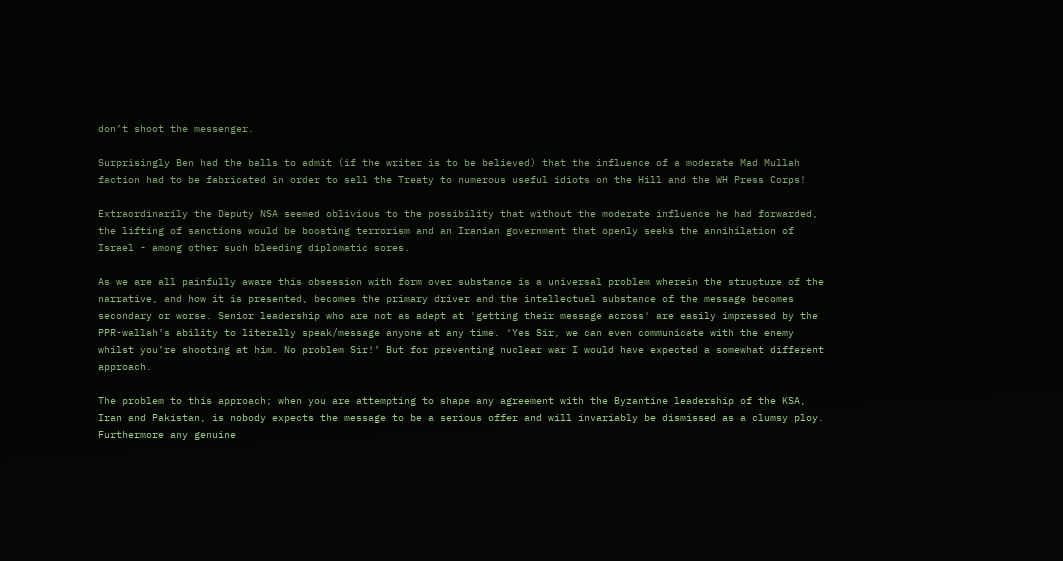don’t shoot the messenger.

Surprisingly Ben had the balls to admit (if the writer is to be believed) that the influence of a moderate Mad Mullah faction had to be fabricated in order to sell the Treaty to numerous useful idiots on the Hill and the WH Press Corps!

Extraordinarily the Deputy NSA seemed oblivious to the possibility that without the moderate influence he had forwarded, the lifting of sanctions would be boosting terrorism and an Iranian government that openly seeks the annihilation of Israel - among other such bleeding diplomatic sores.

As we are all painfully aware this obsession with form over substance is a universal problem wherein the structure of the narrative, and how it is presented, becomes the primary driver and the intellectual substance of the message becomes secondary or worse. Senior leadership who are not as adept at 'getting their message across' are easily impressed by the PPR-wallah’s ability to literally speak/message anyone at any time. ‘Yes Sir, we can even communicate with the enemy whilst you’re shooting at him. No problem Sir!’ But for preventing nuclear war I would have expected a somewhat different approach.

The problem to this approach; when you are attempting to shape any agreement with the Byzantine leadership of the KSA, Iran and Pakistan, is nobody expects the message to be a serious offer and will invariably be dismissed as a clumsy ploy. Furthermore any genuine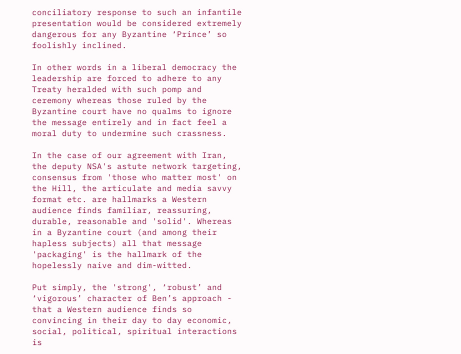conciliatory response to such an infantile presentation would be considered extremely dangerous for any Byzantine ‘Prince’ so foolishly inclined.

In other words in a liberal democracy the leadership are forced to adhere to any Treaty heralded with such pomp and ceremony whereas those ruled by the Byzantine court have no qualms to ignore the message entirely and in fact feel a moral duty to undermine such crassness.

In the case of our agreement with Iran, the deputy NSA's astute network targeting, consensus from 'those who matter most' on the Hill, the articulate and media savvy format etc. are hallmarks a Western audience finds familiar, reassuring, durable, reasonable and 'solid'. Whereas in a Byzantine court (and among their hapless subjects) all that message 'packaging' is the hallmark of the hopelessly naive and dim-witted.

Put simply, the 'strong', ‘robust’ and ‘vigorous’ character of Ben’s approach - that a Western audience finds so convincing in their day to day economic, social, political, spiritual interactions is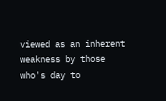viewed as an inherent weakness by those who's day to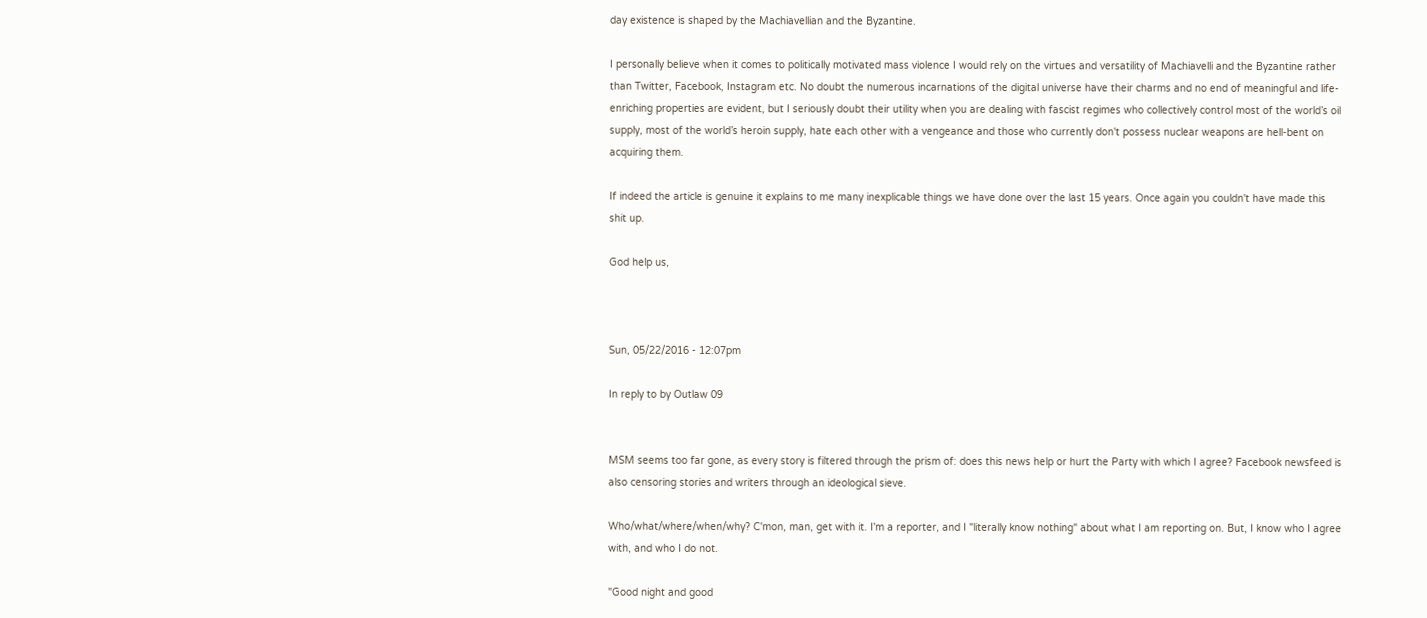day existence is shaped by the Machiavellian and the Byzantine.

I personally believe when it comes to politically motivated mass violence I would rely on the virtues and versatility of Machiavelli and the Byzantine rather than Twitter, Facebook, Instagram etc. No doubt the numerous incarnations of the digital universe have their charms and no end of meaningful and life-enriching properties are evident, but I seriously doubt their utility when you are dealing with fascist regimes who collectively control most of the world’s oil supply, most of the world’s heroin supply, hate each other with a vengeance and those who currently don't possess nuclear weapons are hell-bent on acquiring them.

If indeed the article is genuine it explains to me many inexplicable things we have done over the last 15 years. Once again you couldn't have made this shit up.

God help us,



Sun, 05/22/2016 - 12:07pm

In reply to by Outlaw 09


MSM seems too far gone, as every story is filtered through the prism of: does this news help or hurt the Party with which I agree? Facebook newsfeed is also censoring stories and writers through an ideological sieve.

Who/what/where/when/why? C'mon, man, get with it. I'm a reporter, and I "literally know nothing" about what I am reporting on. But, I know who I agree with, and who I do not.

"Good night and good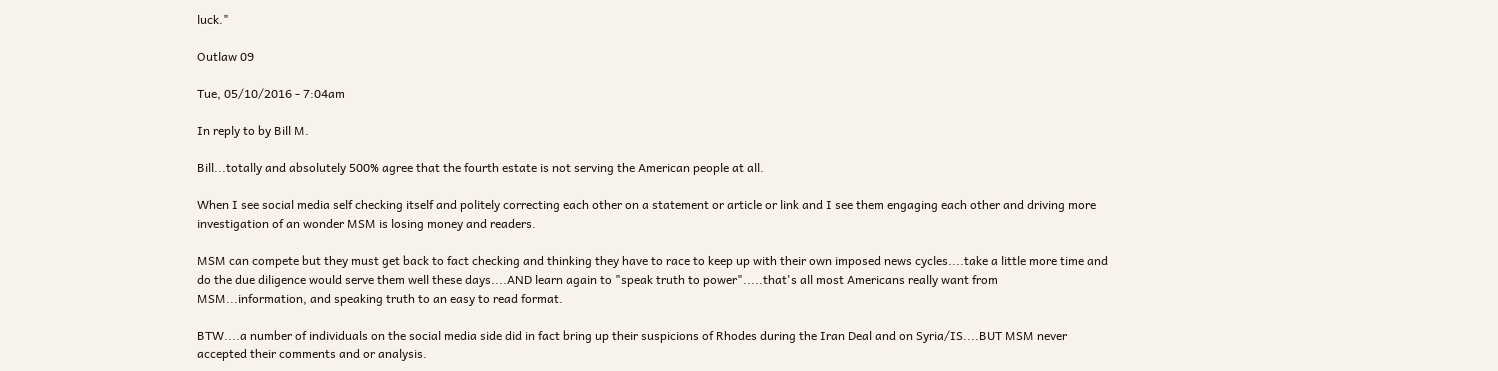luck."

Outlaw 09

Tue, 05/10/2016 - 7:04am

In reply to by Bill M.

Bill...totally and absolutely 500% agree that the fourth estate is not serving the American people at all.

When I see social media self checking itself and politely correcting each other on a statement or article or link and I see them engaging each other and driving more investigation of an wonder MSM is losing money and readers.

MSM can compete but they must get back to fact checking and thinking they have to race to keep up with their own imposed news cycles....take a little more time and do the due diligence would serve them well these days....AND learn again to "speak truth to power".....that's all most Americans really want from MSM...information, and speaking truth to an easy to read format.

BTW....a number of individuals on the social media side did in fact bring up their suspicions of Rhodes during the Iran Deal and on Syria/IS....BUT MSM never accepted their comments and or analysis.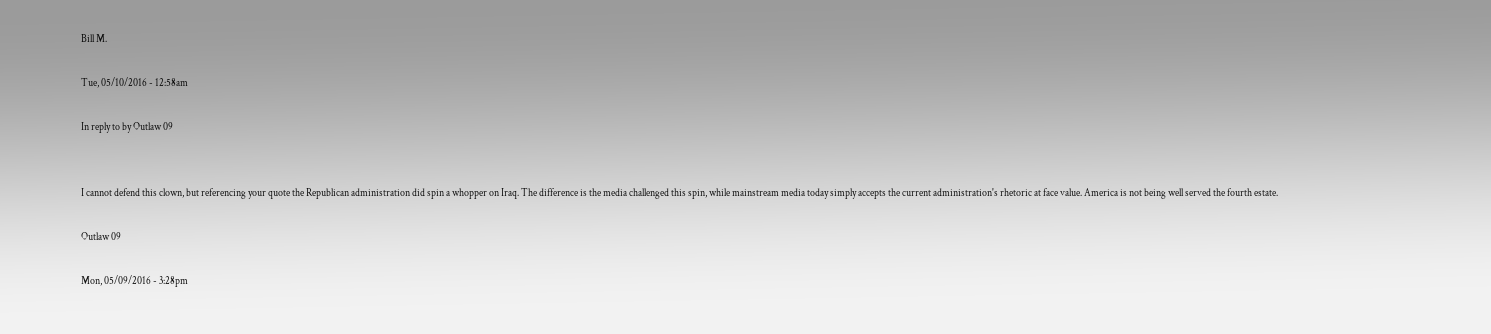Bill M.

Tue, 05/10/2016 - 12:58am

In reply to by Outlaw 09


I cannot defend this clown, but referencing your quote the Republican administration did spin a whopper on Iraq. The difference is the media challenged this spin, while mainstream media today simply accepts the current administration's rhetoric at face value. America is not being well served the fourth estate.

Outlaw 09

Mon, 05/09/2016 - 3:28pm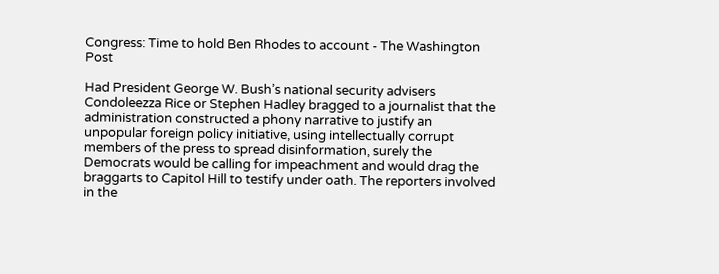Congress: Time to hold Ben Rhodes to account - The Washington Post

Had President George W. Bush’s national security advisers Condoleezza Rice or Stephen Hadley bragged to a journalist that the administration constructed a phony narrative to justify an unpopular foreign policy initiative, using intellectually corrupt members of the press to spread disinformation, surely the Democrats would be calling for impeachment and would drag the braggarts to Capitol Hill to testify under oath. The reporters involved in the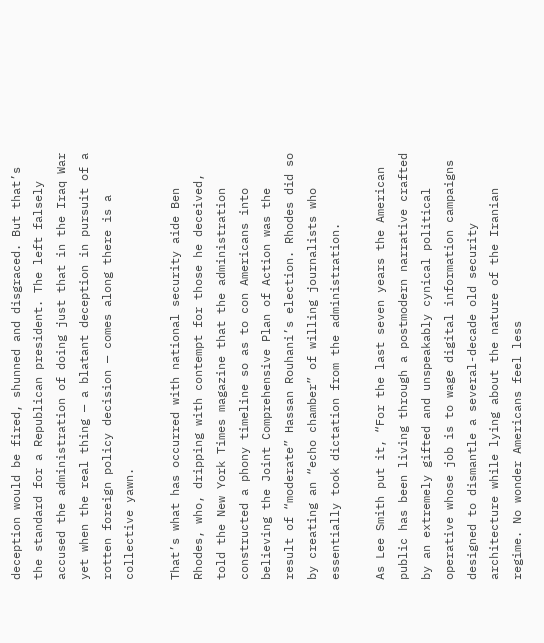deception would be fired, shunned and disgraced. But that’s the standard for a Republican president. The left falsely accused the administration of doing just that in the Iraq War yet when the real thing — a blatant deception in pursuit of a rotten foreign policy decision — comes along there is a collective yawn.

That’s what has occurred with national security aide Ben Rhodes, who, dripping with contempt for those he deceived, told the New York Times magazine that the administration constructed a phony timeline so as to con Americans into believing the Joint Comprehensive Plan of Action was the result of “moderate” Hassan Rouhani’s election. Rhodes did so by creating an “echo chamber” of willing journalists who essentially took dictation from the administration.

As Lee Smith put it, “For the last seven years the American public has been living through a postmodern narrative crafted by an extremely gifted and unspeakably cynical political operative whose job is to wage digital information campaigns designed to dismantle a several-decade old security architecture while lying about the nature of the Iranian regime. No wonder Americans feel less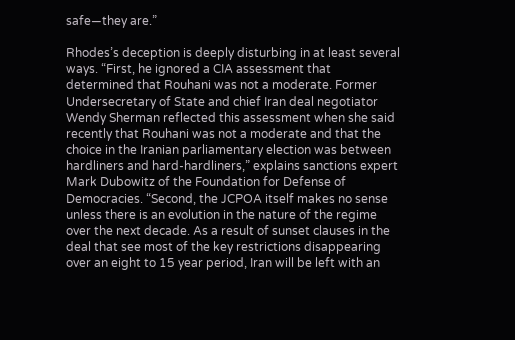safe—they are.”

Rhodes’s deception is deeply disturbing in at least several ways. “First, he ignored a CIA assessment that determined that Rouhani was not a moderate. Former Undersecretary of State and chief Iran deal negotiator Wendy Sherman reflected this assessment when she said recently that Rouhani was not a moderate and that the choice in the Iranian parliamentary election was between hardliners and hard-hardliners,” explains sanctions expert Mark Dubowitz of the Foundation for Defense of Democracies. “Second, the JCPOA itself makes no sense unless there is an evolution in the nature of the regime over the next decade. As a result of sunset clauses in the deal that see most of the key restrictions disappearing over an eight to 15 year period, Iran will be left with an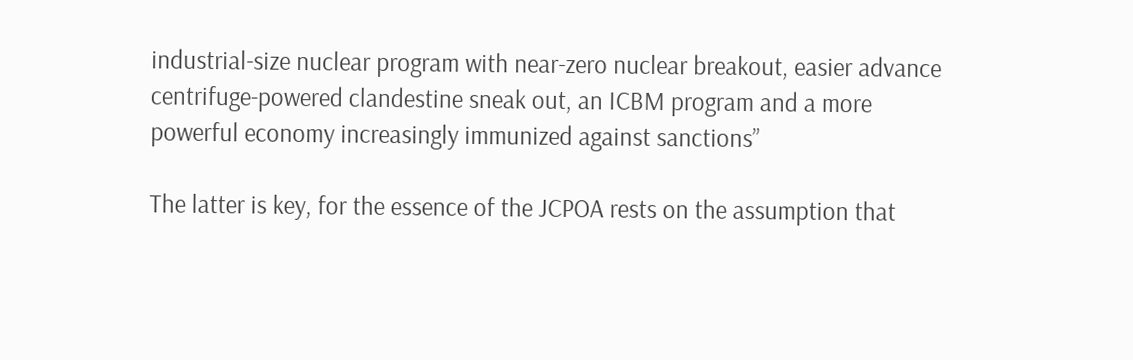industrial-size nuclear program with near-zero nuclear breakout, easier advance centrifuge-powered clandestine sneak out, an ICBM program and a more powerful economy increasingly immunized against sanctions”

The latter is key, for the essence of the JCPOA rests on the assumption that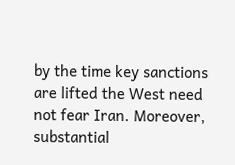by the time key sanctions are lifted the West need not fear Iran. Moreover, substantial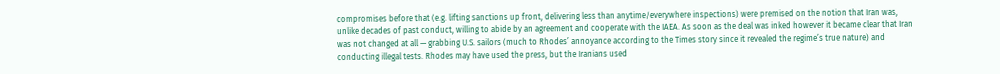compromises before that (e.g. lifting sanctions up front, delivering less than anytime/everywhere inspections) were premised on the notion that Iran was, unlike decades of past conduct, willing to abide by an agreement and cooperate with the IAEA. As soon as the deal was inked however it became clear that Iran was not changed at all — grabbing U.S. sailors (much to Rhodes’ annoyance according to the Times story since it revealed the regime’s true nature) and conducting illegal tests. Rhodes may have used the press, but the Iranians used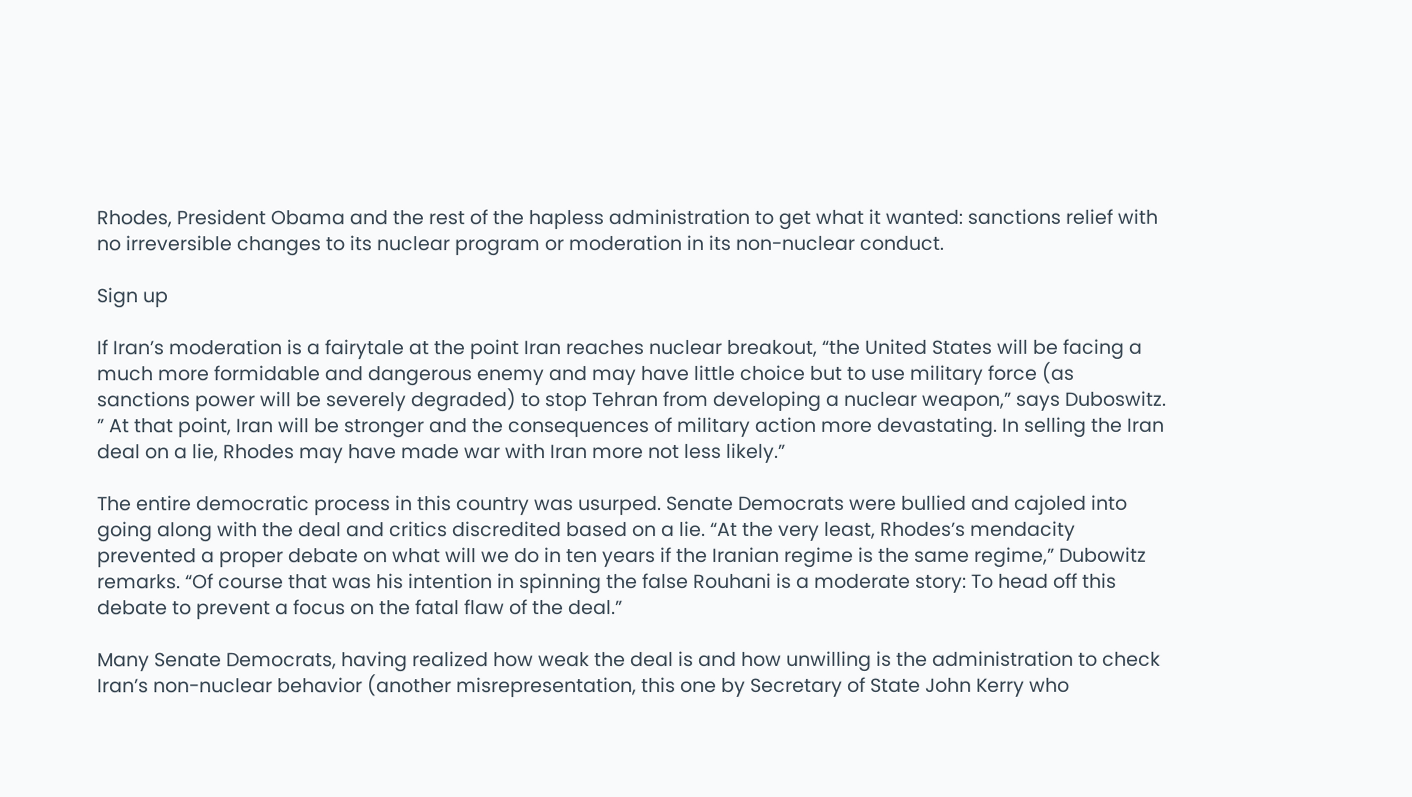Rhodes, President Obama and the rest of the hapless administration to get what it wanted: sanctions relief with no irreversible changes to its nuclear program or moderation in its non-nuclear conduct.

Sign up

If Iran’s moderation is a fairytale at the point Iran reaches nuclear breakout, “the United States will be facing a much more formidable and dangerous enemy and may have little choice but to use military force (as sanctions power will be severely degraded) to stop Tehran from developing a nuclear weapon,” says Duboswitz. ” At that point, Iran will be stronger and the consequences of military action more devastating. In selling the Iran deal on a lie, Rhodes may have made war with Iran more not less likely.”

The entire democratic process in this country was usurped. Senate Democrats were bullied and cajoled into going along with the deal and critics discredited based on a lie. “At the very least, Rhodes’s mendacity prevented a proper debate on what will we do in ten years if the Iranian regime is the same regime,” Dubowitz remarks. “Of course that was his intention in spinning the false Rouhani is a moderate story: To head off this debate to prevent a focus on the fatal flaw of the deal.”

Many Senate Democrats, having realized how weak the deal is and how unwilling is the administration to check Iran’s non-nuclear behavior (another misrepresentation, this one by Secretary of State John Kerry who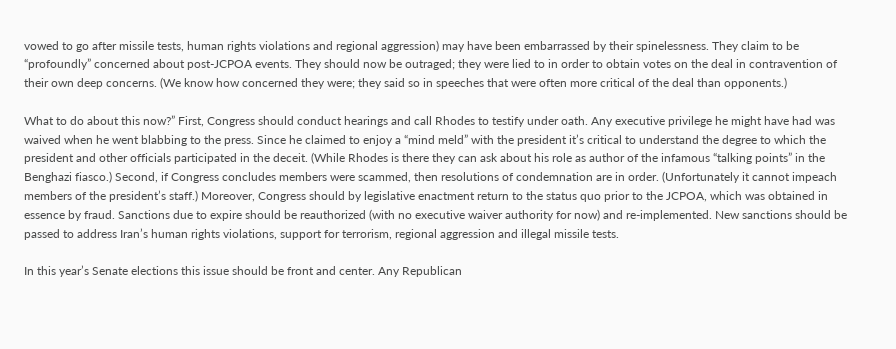vowed to go after missile tests, human rights violations and regional aggression) may have been embarrassed by their spinelessness. They claim to be “profoundly” concerned about post-JCPOA events. They should now be outraged; they were lied to in order to obtain votes on the deal in contravention of their own deep concerns. (We know how concerned they were; they said so in speeches that were often more critical of the deal than opponents.)

What to do about this now?” First, Congress should conduct hearings and call Rhodes to testify under oath. Any executive privilege he might have had was waived when he went blabbing to the press. Since he claimed to enjoy a “mind meld” with the president it’s critical to understand the degree to which the president and other officials participated in the deceit. (While Rhodes is there they can ask about his role as author of the infamous “talking points” in the Benghazi fiasco.) Second, if Congress concludes members were scammed, then resolutions of condemnation are in order. (Unfortunately it cannot impeach members of the president’s staff.) Moreover, Congress should by legislative enactment return to the status quo prior to the JCPOA, which was obtained in essence by fraud. Sanctions due to expire should be reauthorized (with no executive waiver authority for now) and re-implemented. New sanctions should be passed to address Iran’s human rights violations, support for terrorism, regional aggression and illegal missile tests.

In this year’s Senate elections this issue should be front and center. Any Republican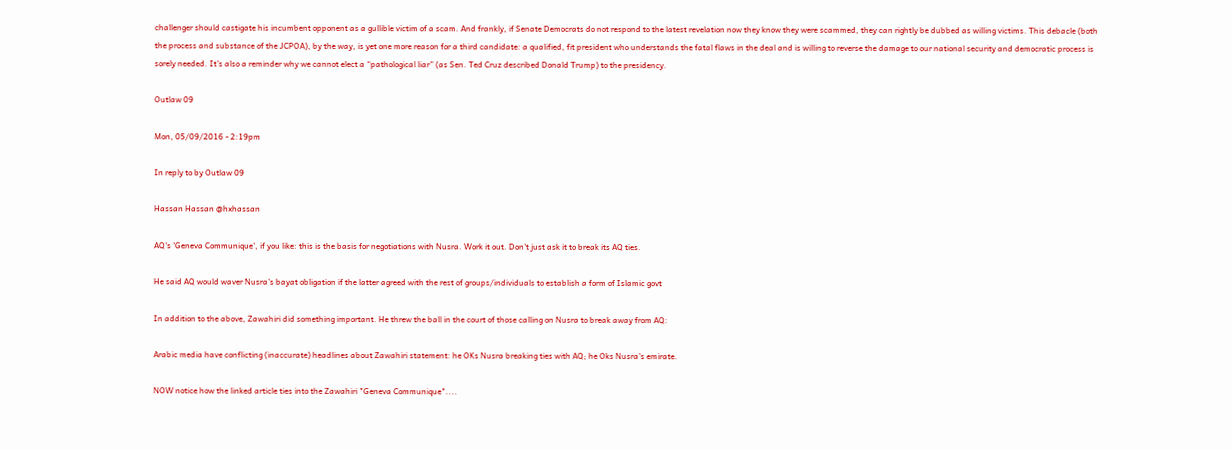challenger should castigate his incumbent opponent as a gullible victim of a scam. And frankly, if Senate Democrats do not respond to the latest revelation now they know they were scammed, they can rightly be dubbed as willing victims. This debacle (both the process and substance of the JCPOA), by the way, is yet one more reason for a third candidate: a qualified, fit president who understands the fatal flaws in the deal and is willing to reverse the damage to our national security and democratic process is sorely needed. It’s also a reminder why we cannot elect a “pathological liar” (as Sen. Ted Cruz described Donald Trump) to the presidency.

Outlaw 09

Mon, 05/09/2016 - 2:19pm

In reply to by Outlaw 09

Hassan Hassan @hxhassan

AQ's 'Geneva Communique', if you like: this is the basis for negotiations with Nusra. Work it out. Don't just ask it to break its AQ ties.

He said AQ would waver Nusra's bayat obligation if the latter agreed with the rest of groups/individuals to establish a form of Islamic govt

In addition to the above, Zawahiri did something important. He threw the ball in the court of those calling on Nusra to break away from AQ:

Arabic media have conflicting (inaccurate) headlines about Zawahiri statement: he OKs Nusra breaking ties with AQ; he Oks Nusra's emirate.

NOW notice how the linked article ties into the Zawahiri "Geneva Communique"....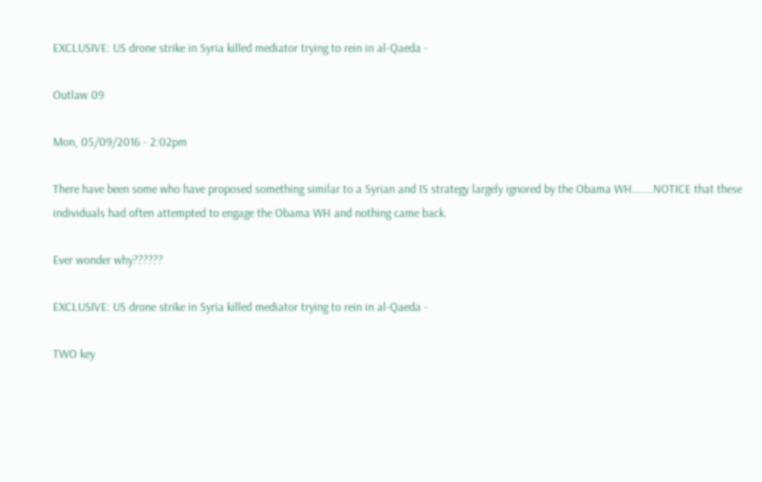EXCLUSIVE: US drone strike in Syria killed mediator trying to rein in al-Qaeda -

Outlaw 09

Mon, 05/09/2016 - 2:02pm

There have been some who have proposed something similar to a Syrian and IS strategy largely ignored by the Obama WH.......NOTICE that these individuals had often attempted to engage the Obama WH and nothing came back.

Ever wonder why??????

EXCLUSIVE: US drone strike in Syria killed mediator trying to rein in al-Qaeda -

TWO key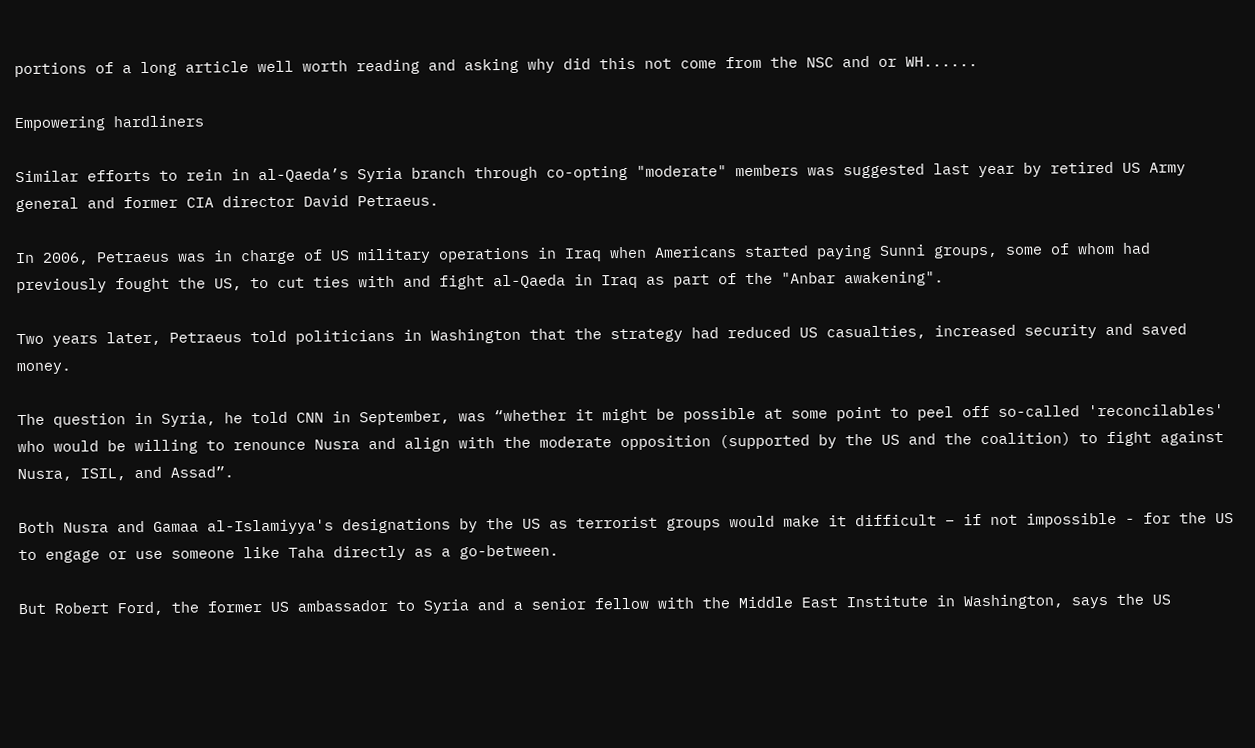portions of a long article well worth reading and asking why did this not come from the NSC and or WH......

Empowering hardliners

Similar efforts to rein in al-Qaeda’s Syria branch through co-opting "moderate" members was suggested last year by retired US Army general and former CIA director David Petraeus.

In 2006, Petraeus was in charge of US military operations in Iraq when Americans started paying Sunni groups, some of whom had previously fought the US, to cut ties with and fight al-Qaeda in Iraq as part of the "Anbar awakening".

Two years later, Petraeus told politicians in Washington that the strategy had reduced US casualties, increased security and saved money.

The question in Syria, he told CNN in September, was “whether it might be possible at some point to peel off so-called 'reconcilables' who would be willing to renounce Nusra and align with the moderate opposition (supported by the US and the coalition) to fight against Nusra, ISIL, and Assad”.

Both Nusra and Gamaa al-Islamiyya's designations by the US as terrorist groups would make it difficult – if not impossible - for the US to engage or use someone like Taha directly as a go-between.

But Robert Ford, the former US ambassador to Syria and a senior fellow with the Middle East Institute in Washington, says the US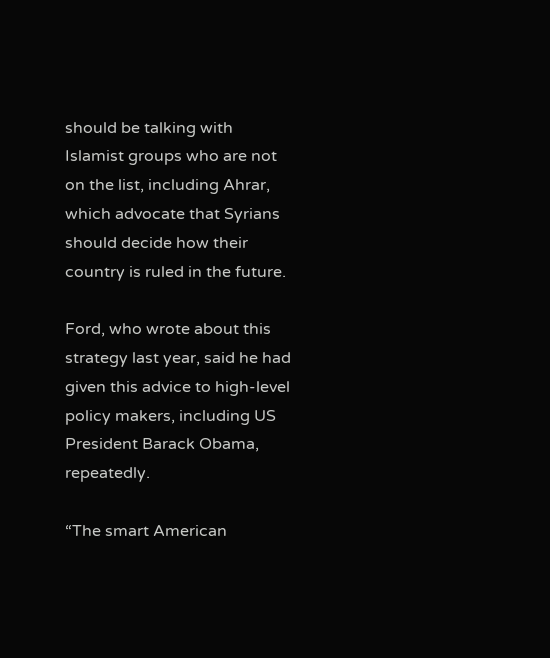should be talking with Islamist groups who are not on the list, including Ahrar, which advocate that Syrians should decide how their country is ruled in the future.

Ford, who wrote about this strategy last year, said he had given this advice to high-level policy makers, including US President Barack Obama, repeatedly.

“The smart American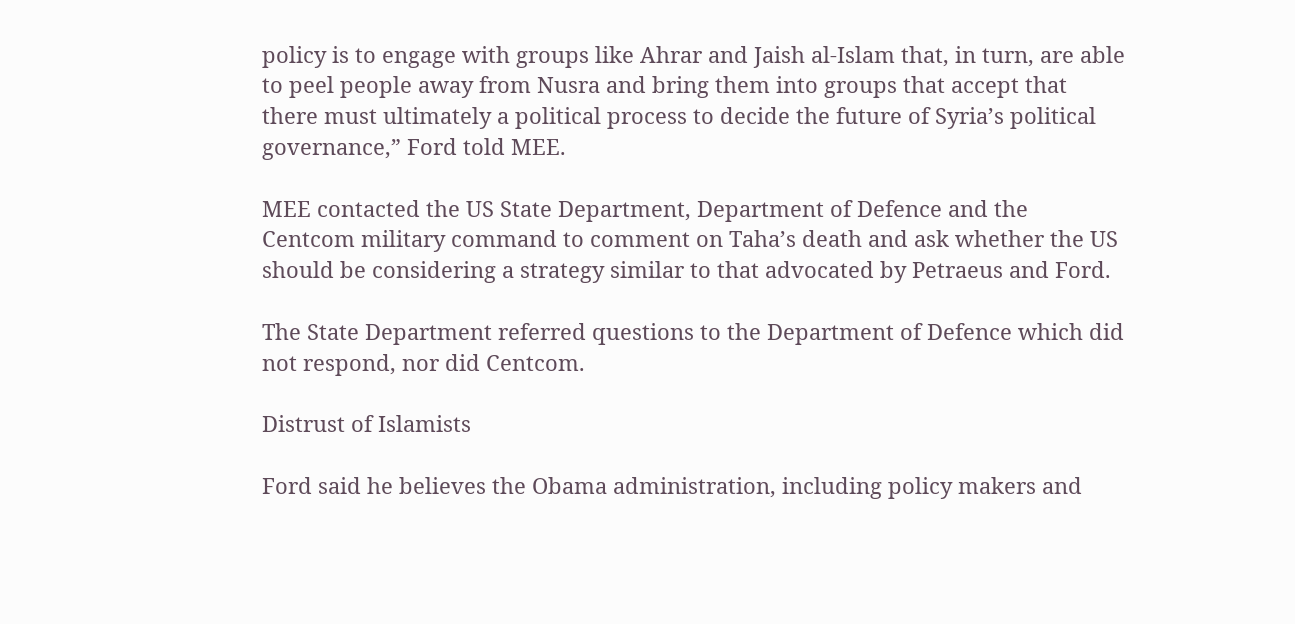policy is to engage with groups like Ahrar and Jaish al-Islam that, in turn, are able to peel people away from Nusra and bring them into groups that accept that there must ultimately a political process to decide the future of Syria’s political governance,” Ford told MEE.

MEE contacted the US State Department, Department of Defence and the Centcom military command to comment on Taha’s death and ask whether the US should be considering a strategy similar to that advocated by Petraeus and Ford.

The State Department referred questions to the Department of Defence which did not respond, nor did Centcom.

Distrust of Islamists

Ford said he believes the Obama administration, including policy makers and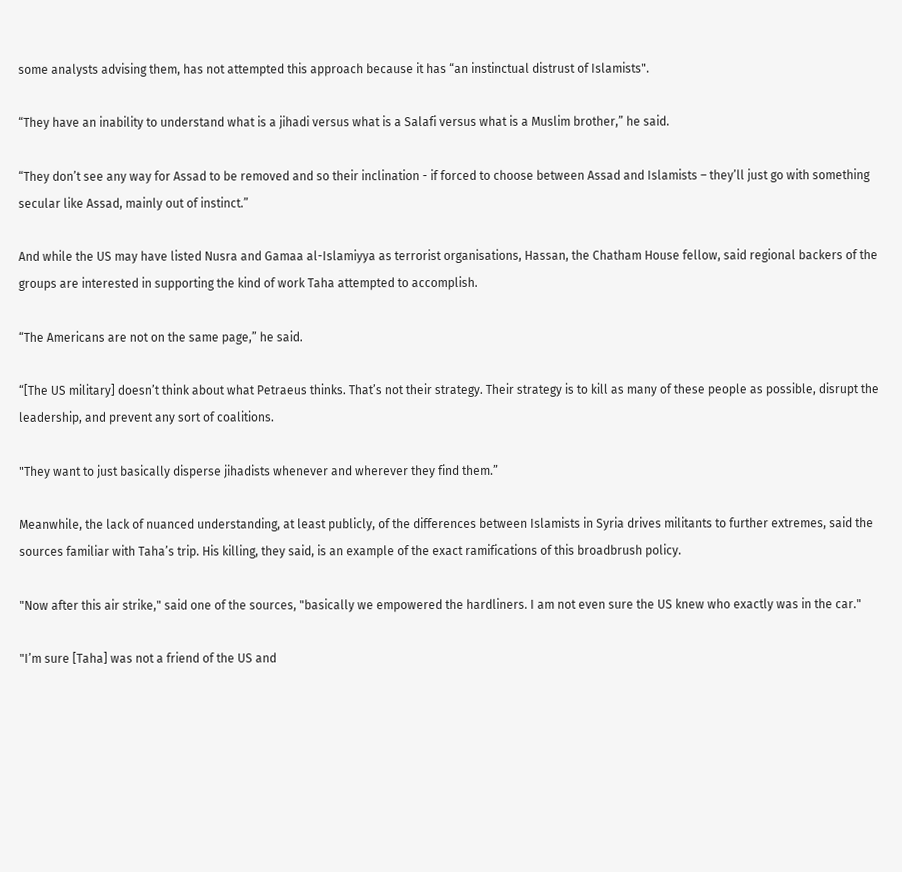some analysts advising them, has not attempted this approach because it has “an instinctual distrust of Islamists".

“They have an inability to understand what is a jihadi versus what is a Salafi versus what is a Muslim brother,” he said.

“They don’t see any way for Assad to be removed and so their inclination - if forced to choose between Assad and Islamists – they’ll just go with something secular like Assad, mainly out of instinct.”

And while the US may have listed Nusra and Gamaa al-Islamiyya as terrorist organisations, Hassan, the Chatham House fellow, said regional backers of the groups are interested in supporting the kind of work Taha attempted to accomplish.

“The Americans are not on the same page,” he said.

“[The US military] doesn’t think about what Petraeus thinks. That’s not their strategy. Their strategy is to kill as many of these people as possible, disrupt the leadership, and prevent any sort of coalitions.

"They want to just basically disperse jihadists whenever and wherever they find them.”

Meanwhile, the lack of nuanced understanding, at least publicly, of the differences between Islamists in Syria drives militants to further extremes, said the sources familiar with Taha’s trip. His killing, they said, is an example of the exact ramifications of this broadbrush policy.

"Now after this air strike," said one of the sources, "basically we empowered the hardliners. I am not even sure the US knew who exactly was in the car."

"I’m sure [Taha] was not a friend of the US and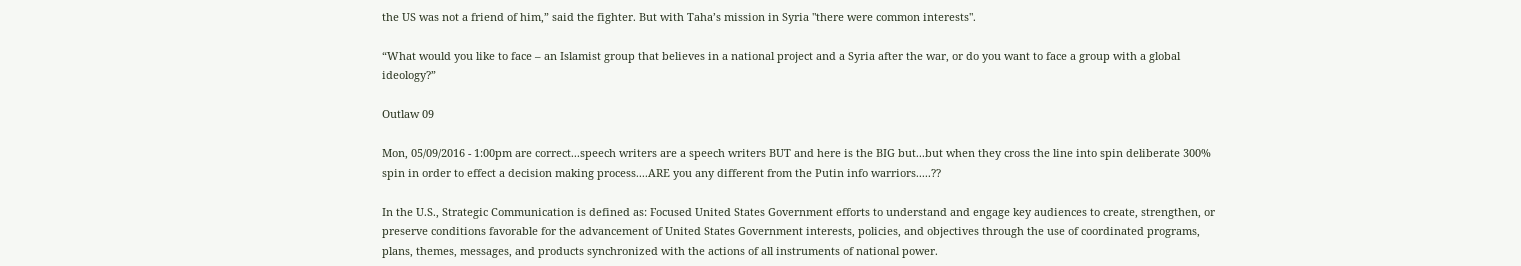the US was not a friend of him,” said the fighter. But with Taha’s mission in Syria "there were common interests".

“What would you like to face – an Islamist group that believes in a national project and a Syria after the war, or do you want to face a group with a global ideology?”

Outlaw 09

Mon, 05/09/2016 - 1:00pm are correct...speech writers are a speech writers BUT and here is the BIG but...but when they cross the line into spin deliberate 300% spin in order to effect a decision making process....ARE you any different from the Putin info warriors.....??

In the U.S., Strategic Communication is defined as: Focused United States Government efforts to understand and engage key audiences to create, strengthen, or preserve conditions favorable for the advancement of United States Government interests, policies, and objectives through the use of coordinated programs, plans, themes, messages, and products synchronized with the actions of all instruments of national power.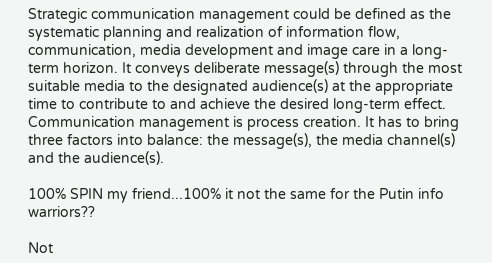Strategic communication management could be defined as the systematic planning and realization of information flow, communication, media development and image care in a long-term horizon. It conveys deliberate message(s) through the most suitable media to the designated audience(s) at the appropriate time to contribute to and achieve the desired long-term effect. Communication management is process creation. It has to bring three factors into balance: the message(s), the media channel(s) and the audience(s).

100% SPIN my friend...100% it not the same for the Putin info warriors??

Not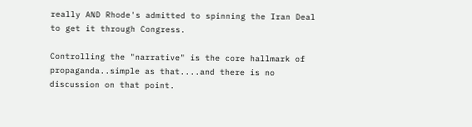really AND Rhode's admitted to spinning the Iran Deal to get it through Congress.

Controlling the "narrative" is the core hallmark of propaganda..simple as that....and there is no discussion on that point.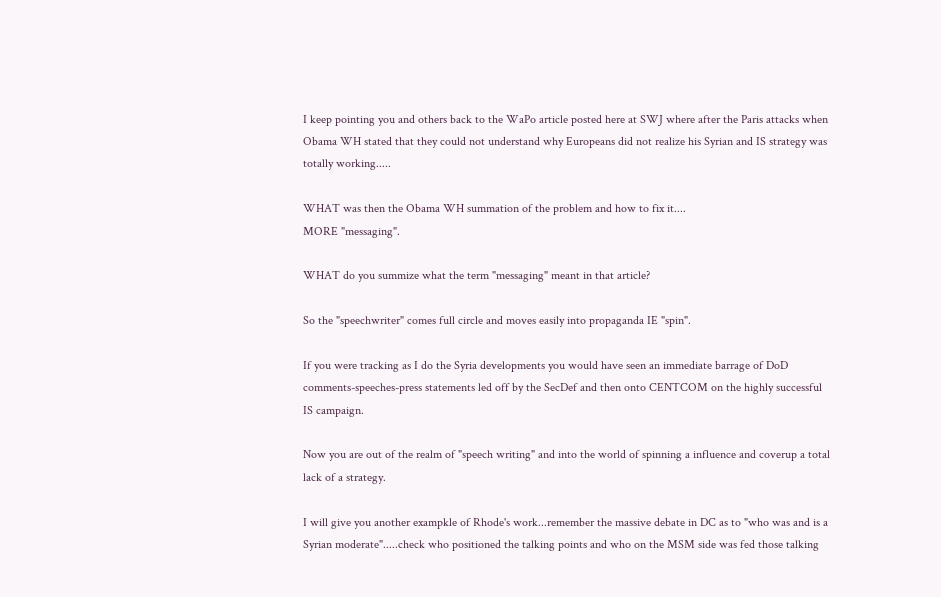I keep pointing you and others back to the WaPo article posted here at SWJ where after the Paris attacks when Obama WH stated that they could not understand why Europeans did not realize his Syrian and IS strategy was totally working.....

WHAT was then the Obama WH summation of the problem and how to fix it....
MORE "messaging".

WHAT do you summize what the term "messaging" meant in that article?

So the "speechwriter" comes full circle and moves easily into propaganda IE "spin".

If you were tracking as I do the Syria developments you would have seen an immediate barrage of DoD comments-speeches-press statements led off by the SecDef and then onto CENTCOM on the highly successful IS campaign.

Now you are out of the realm of "speech writing" and into the world of spinning a influence and coverup a total lack of a strategy.

I will give you another exampkle of Rhode's work...remember the massive debate in DC as to "who was and is a Syrian moderate".....check who positioned the talking points and who on the MSM side was fed those talking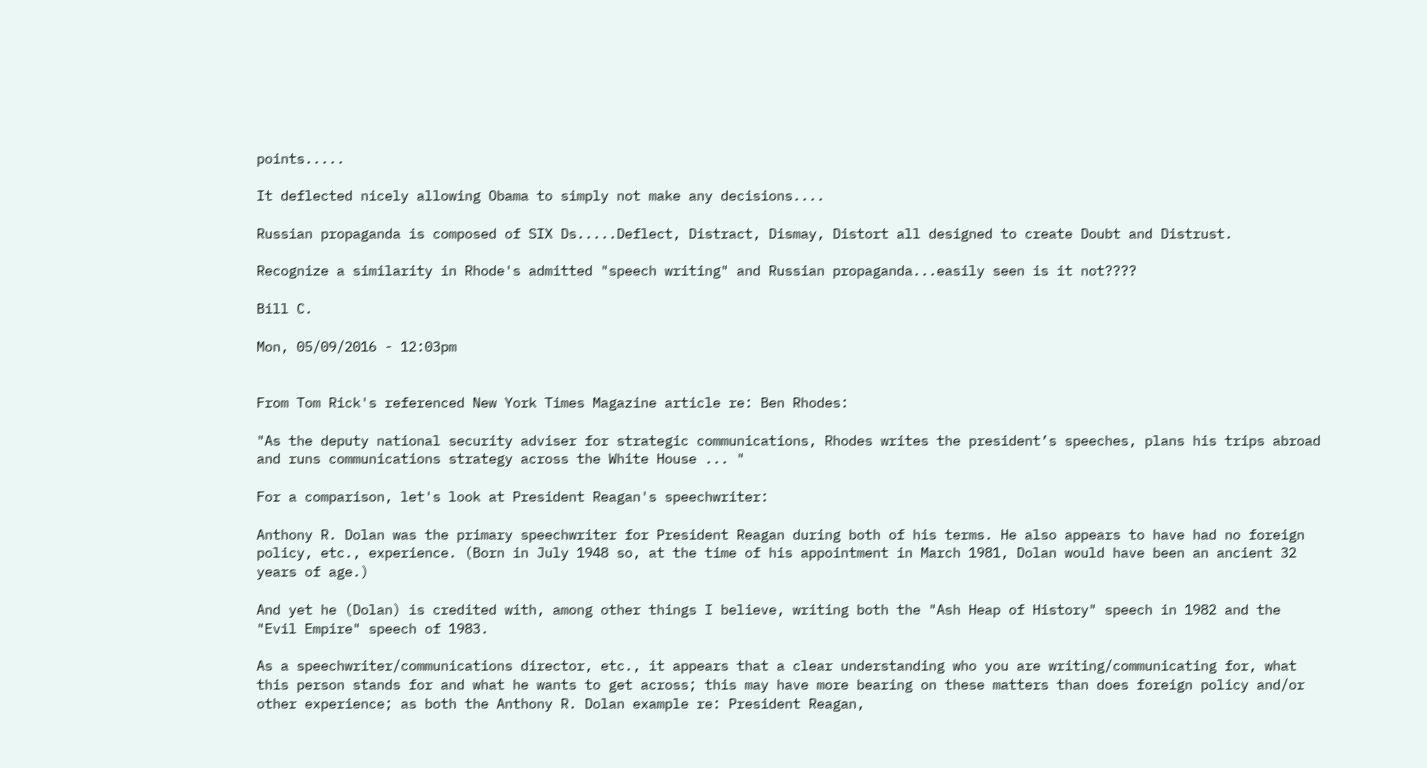points.....

It deflected nicely allowing Obama to simply not make any decisions....

Russian propaganda is composed of SIX Ds.....Deflect, Distract, Dismay, Distort all designed to create Doubt and Distrust.

Recognize a similarity in Rhode's admitted "speech writing" and Russian propaganda...easily seen is it not????

Bill C.

Mon, 05/09/2016 - 12:03pm


From Tom Rick's referenced New York Times Magazine article re: Ben Rhodes:

"As the deputy national security adviser for strategic communications, Rhodes writes the president’s speeches, plans his trips abroad and runs communications strategy across the White House ... "

For a comparison, let's look at President Reagan's speechwriter:

Anthony R. Dolan was the primary speechwriter for President Reagan during both of his terms. He also appears to have had no foreign policy, etc., experience. (Born in July 1948 so, at the time of his appointment in March 1981, Dolan would have been an ancient 32 years of age.)

And yet he (Dolan) is credited with, among other things I believe, writing both the "Ash Heap of History" speech in 1982 and the "Evil Empire" speech of 1983.

As a speechwriter/communications director, etc., it appears that a clear understanding who you are writing/communicating for, what this person stands for and what he wants to get across; this may have more bearing on these matters than does foreign policy and/or other experience; as both the Anthony R. Dolan example re: President Reagan,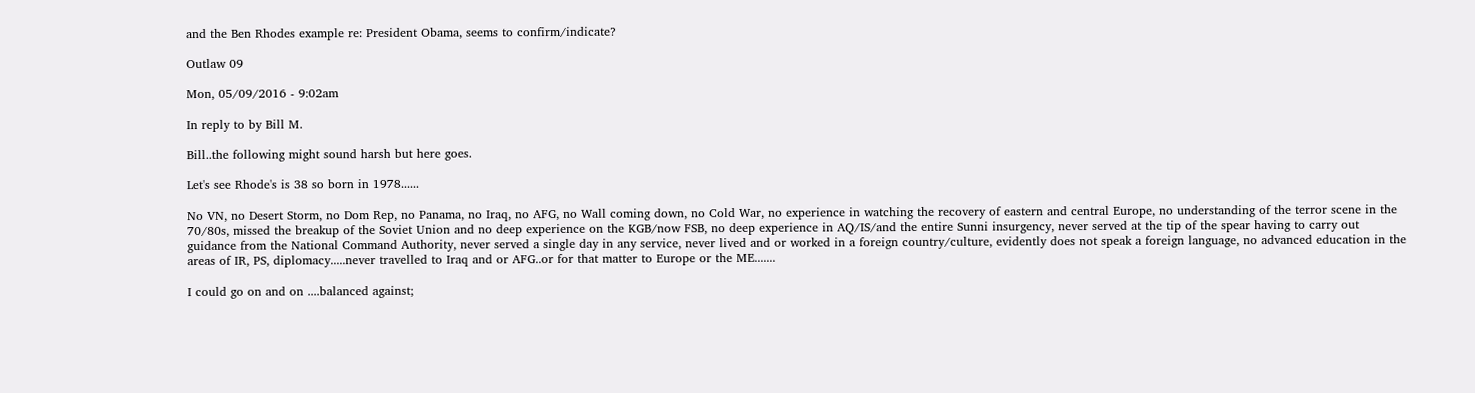and the Ben Rhodes example re: President Obama, seems to confirm/indicate?

Outlaw 09

Mon, 05/09/2016 - 9:02am

In reply to by Bill M.

Bill..the following might sound harsh but here goes.

Let's see Rhode's is 38 so born in 1978......

No VN, no Desert Storm, no Dom Rep, no Panama, no Iraq, no AFG, no Wall coming down, no Cold War, no experience in watching the recovery of eastern and central Europe, no understanding of the terror scene in the 70/80s, missed the breakup of the Soviet Union and no deep experience on the KGB/now FSB, no deep experience in AQ/IS/and the entire Sunni insurgency, never served at the tip of the spear having to carry out guidance from the National Command Authority, never served a single day in any service, never lived and or worked in a foreign country/culture, evidently does not speak a foreign language, no advanced education in the areas of IR, PS, diplomacy.....never travelled to Iraq and or AFG..or for that matter to Europe or the ME.......

I could go on and on ....balanced against;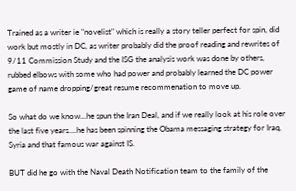Trained as a writer ie "novelist" which is really a story teller perfect for spin, did work but mostly in DC, as writer probably did the proof reading and rewrites of 9/11 Commission Study and the ISG the analysis work was done by others, rubbed elbows with some who had power and probably learned the DC power game of name dropping/great resume recommenation to move up.

So what do we know...he spun the Iran Deal, and if we really look at his role over the last five years....he has been spinning the Obama messaging strategy for Iraq, Syria and that famous war against IS.

BUT did he go with the Naval Death Notification team to the family of the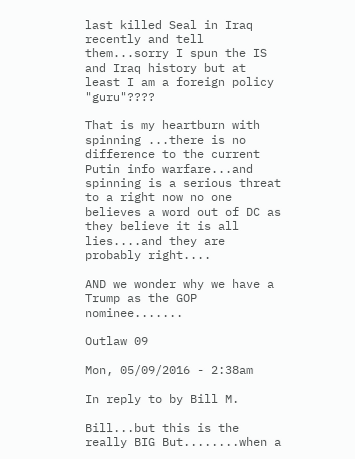last killed Seal in Iraq recently and tell them...sorry I spun the IS and Iraq history but at least I am a foreign policy "guru"????

That is my heartburn with spinning ...there is no difference to the current Putin info warfare...and spinning is a serious threat to a right now no one believes a word out of DC as they believe it is all lies....and they are probably right....

AND we wonder why we have a Trump as the GOP nominee.......

Outlaw 09

Mon, 05/09/2016 - 2:38am

In reply to by Bill M.

Bill...but this is the really BIG But........when a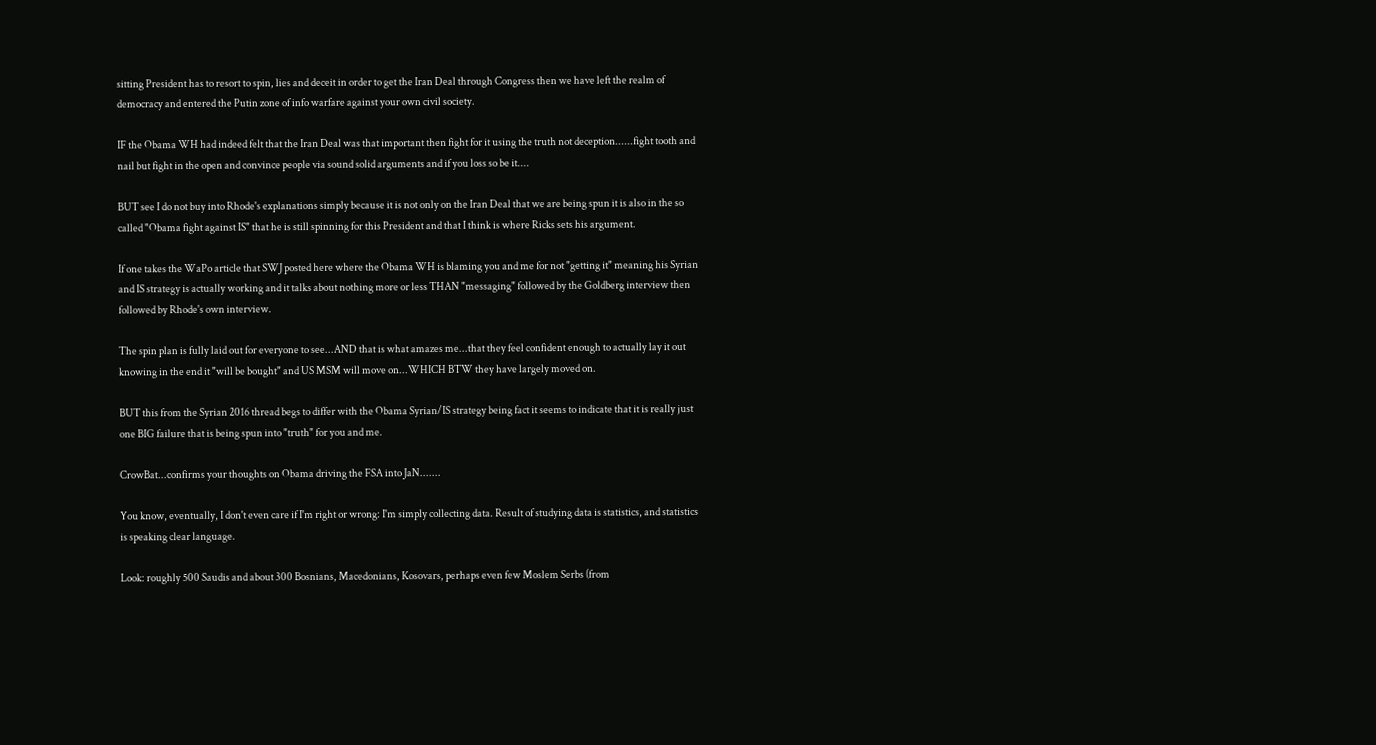sitting President has to resort to spin, lies and deceit in order to get the Iran Deal through Congress then we have left the realm of democracy and entered the Putin zone of info warfare against your own civil society.

IF the Obama WH had indeed felt that the Iran Deal was that important then fight for it using the truth not deception......fight tooth and nail but fight in the open and convince people via sound solid arguments and if you loss so be it....

BUT see I do not buy into Rhode's explanations simply because it is not only on the Iran Deal that we are being spun it is also in the so called "Obama fight against IS" that he is still spinning for this President and that I think is where Ricks sets his argument.

If one takes the WaPo article that SWJ posted here where the Obama WH is blaming you and me for not "getting it" meaning his Syrian and IS strategy is actually working and it talks about nothing more or less THAN "messaging" followed by the Goldberg interview then followed by Rhode's own interview.

The spin plan is fully laid out for everyone to see...AND that is what amazes me...that they feel confident enough to actually lay it out knowing in the end it "will be bought" and US MSM will move on...WHICH BTW they have largely moved on.

BUT this from the Syrian 2016 thread begs to differ with the Obama Syrian/IS strategy being fact it seems to indicate that it is really just one BIG failure that is being spun into "truth" for you and me.

CrowBat...confirms your thoughts on Obama driving the FSA into JaN.......

You know, eventually, I don't even care if I'm right or wrong: I'm simply collecting data. Result of studying data is statistics, and statistics is speaking clear language.

Look: roughly 500 Saudis and about 300 Bosnians, Macedonians, Kosovars, perhaps even few Moslem Serbs (from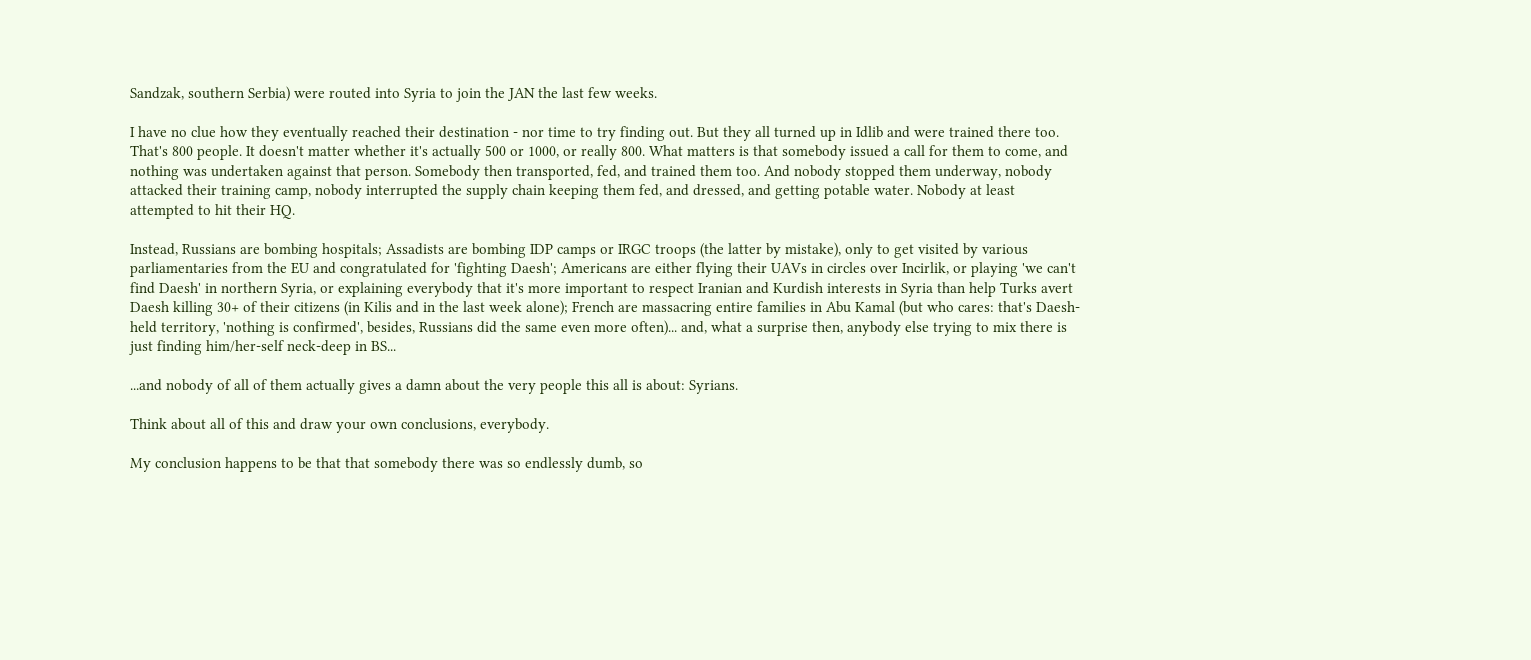Sandzak, southern Serbia) were routed into Syria to join the JAN the last few weeks.

I have no clue how they eventually reached their destination - nor time to try finding out. But they all turned up in Idlib and were trained there too. That's 800 people. It doesn't matter whether it's actually 500 or 1000, or really 800. What matters is that somebody issued a call for them to come, and nothing was undertaken against that person. Somebody then transported, fed, and trained them too. And nobody stopped them underway, nobody attacked their training camp, nobody interrupted the supply chain keeping them fed, and dressed, and getting potable water. Nobody at least attempted to hit their HQ.

Instead, Russians are bombing hospitals; Assadists are bombing IDP camps or IRGC troops (the latter by mistake), only to get visited by various parliamentaries from the EU and congratulated for 'fighting Daesh'; Americans are either flying their UAVs in circles over Incirlik, or playing 'we can't find Daesh' in northern Syria, or explaining everybody that it's more important to respect Iranian and Kurdish interests in Syria than help Turks avert Daesh killing 30+ of their citizens (in Kilis and in the last week alone); French are massacring entire families in Abu Kamal (but who cares: that's Daesh-held territory, 'nothing is confirmed', besides, Russians did the same even more often)... and, what a surprise then, anybody else trying to mix there is just finding him/her-self neck-deep in BS...

...and nobody of all of them actually gives a damn about the very people this all is about: Syrians.

Think about all of this and draw your own conclusions, everybody.

My conclusion happens to be that that somebody there was so endlessly dumb, so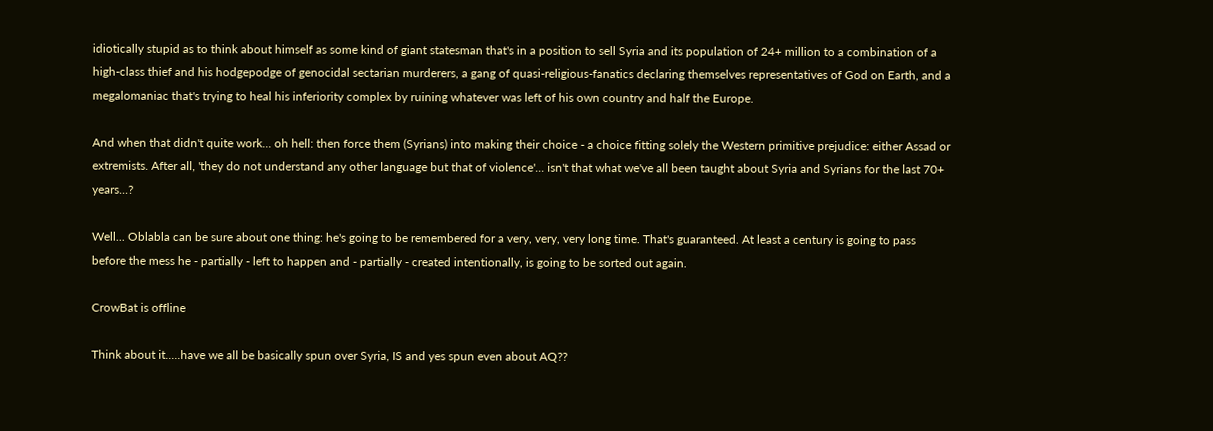idiotically stupid as to think about himself as some kind of giant statesman that's in a position to sell Syria and its population of 24+ million to a combination of a high-class thief and his hodgepodge of genocidal sectarian murderers, a gang of quasi-religious-fanatics declaring themselves representatives of God on Earth, and a megalomaniac that's trying to heal his inferiority complex by ruining whatever was left of his own country and half the Europe.

And when that didn't quite work... oh hell: then force them (Syrians) into making their choice - a choice fitting solely the Western primitive prejudice: either Assad or extremists. After all, 'they do not understand any other language but that of violence'... isn't that what we've all been taught about Syria and Syrians for the last 70+ years...?

Well... Oblabla can be sure about one thing: he's going to be remembered for a very, very, very long time. That's guaranteed. At least a century is going to pass before the mess he - partially - left to happen and - partially - created intentionally, is going to be sorted out again.

CrowBat is offline

Think about it.....have we all be basically spun over Syria, IS and yes spun even about AQ??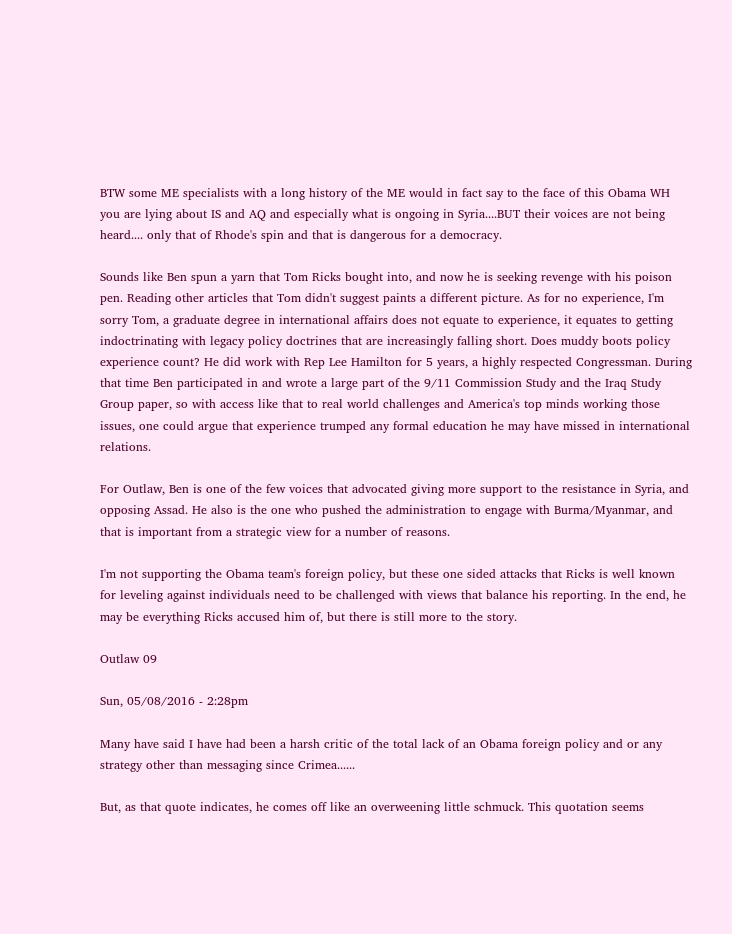BTW some ME specialists with a long history of the ME would in fact say to the face of this Obama WH you are lying about IS and AQ and especially what is ongoing in Syria....BUT their voices are not being heard.... only that of Rhode's spin and that is dangerous for a democracy.

Sounds like Ben spun a yarn that Tom Ricks bought into, and now he is seeking revenge with his poison pen. Reading other articles that Tom didn't suggest paints a different picture. As for no experience, I'm sorry Tom, a graduate degree in international affairs does not equate to experience, it equates to getting indoctrinating with legacy policy doctrines that are increasingly falling short. Does muddy boots policy experience count? He did work with Rep Lee Hamilton for 5 years, a highly respected Congressman. During that time Ben participated in and wrote a large part of the 9/11 Commission Study and the Iraq Study Group paper, so with access like that to real world challenges and America's top minds working those issues, one could argue that experience trumped any formal education he may have missed in international relations.

For Outlaw, Ben is one of the few voices that advocated giving more support to the resistance in Syria, and opposing Assad. He also is the one who pushed the administration to engage with Burma/Myanmar, and that is important from a strategic view for a number of reasons.

I'm not supporting the Obama team's foreign policy, but these one sided attacks that Ricks is well known for leveling against individuals need to be challenged with views that balance his reporting. In the end, he may be everything Ricks accused him of, but there is still more to the story.

Outlaw 09

Sun, 05/08/2016 - 2:28pm

Many have said I have had been a harsh critic of the total lack of an Obama foreign policy and or any strategy other than messaging since Crimea......

But, as that quote indicates, he comes off like an overweening little schmuck. This quotation seems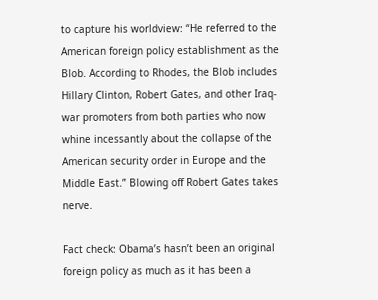to capture his worldview: “He referred to the American foreign policy establishment as the Blob. According to Rhodes, the Blob includes Hillary Clinton, Robert Gates, and other Iraq-war promoters from both parties who now whine incessantly about the collapse of the American security order in Europe and the Middle East.” Blowing off Robert Gates takes nerve.

Fact check: Obama’s hasn’t been an original foreign policy as much as it has been a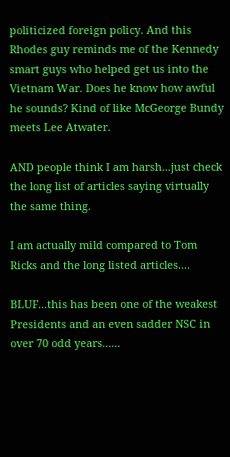politicized foreign policy. And this Rhodes guy reminds me of the Kennedy smart guys who helped get us into the Vietnam War. Does he know how awful he sounds? Kind of like McGeorge Bundy meets Lee Atwater.

AND people think I am harsh...just check the long list of articles saying virtually the same thing.

I am actually mild compared to Tom Ricks and the long listed articles....

BLUF...this has been one of the weakest Presidents and an even sadder NSC in over 70 odd years......